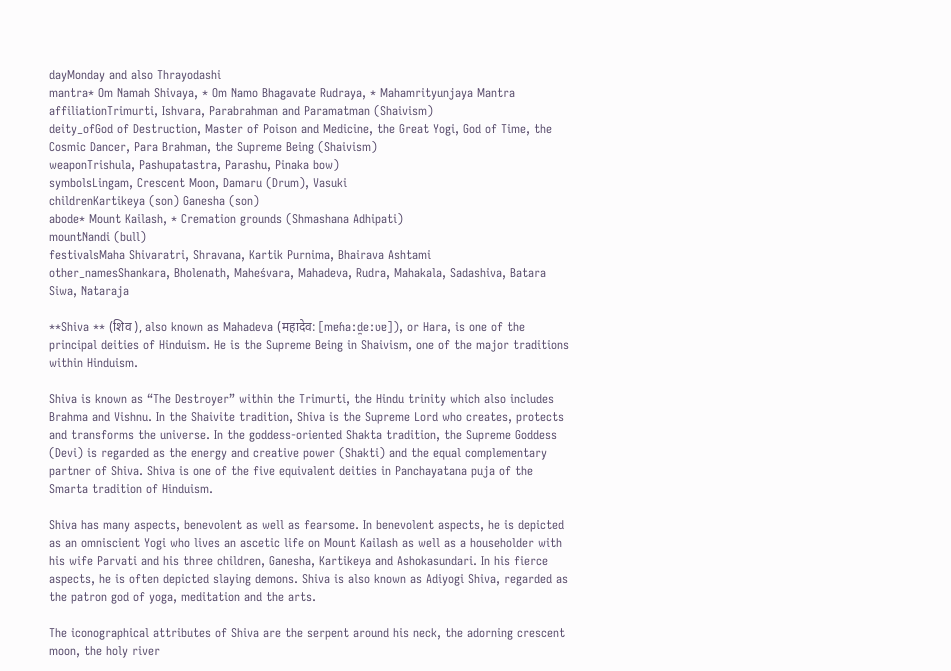dayMonday and also Thrayodashi
mantra* Om Namah Shivaya, * Om Namo Bhagavate Rudraya, * Mahamrityunjaya Mantra
affiliationTrimurti, Ishvara, Parabrahman and Paramatman (Shaivism)
deity_ofGod of Destruction, Master of Poison and Medicine, the Great Yogi, God of Time, the Cosmic Dancer, Para Brahman, the Supreme Being (Shaivism)
weaponTrishula, Pashupatastra, Parashu, Pinaka bow)
symbolsLingam, Crescent Moon, Damaru (Drum), Vasuki
childrenKartikeya (son) Ganesha (son)
abode* Mount Kailash, * Cremation grounds (Shmashana Adhipati)
mountNandi (bull)
festivalsMaha Shivaratri, Shravana, Kartik Purnima, Bhairava Ashtami
other_namesShankara, Bholenath, Maheśvara, Mahadeva, Rudra, Mahakala, Sadashiva, Batara Siwa, Nataraja

**Shiva ** (शिव ), also known as Mahadeva (महादेव: [mɐɦaːd̪eːʋɐ]), or Hara, is one of the principal deities of Hinduism. He is the Supreme Being in Shaivism, one of the major traditions within Hinduism.

Shiva is known as “The Destroyer” within the Trimurti, the Hindu trinity which also includes Brahma and Vishnu. In the Shaivite tradition, Shiva is the Supreme Lord who creates, protects and transforms the universe. In the goddess-oriented Shakta tradition, the Supreme Goddess (Devi) is regarded as the energy and creative power (Shakti) and the equal complementary partner of Shiva. Shiva is one of the five equivalent deities in Panchayatana puja of the Smarta tradition of Hinduism.

Shiva has many aspects, benevolent as well as fearsome. In benevolent aspects, he is depicted as an omniscient Yogi who lives an ascetic life on Mount Kailash as well as a householder with his wife Parvati and his three children, Ganesha, Kartikeya and Ashokasundari. In his fierce aspects, he is often depicted slaying demons. Shiva is also known as Adiyogi Shiva, regarded as the patron god of yoga, meditation and the arts.

The iconographical attributes of Shiva are the serpent around his neck, the adorning crescent moon, the holy river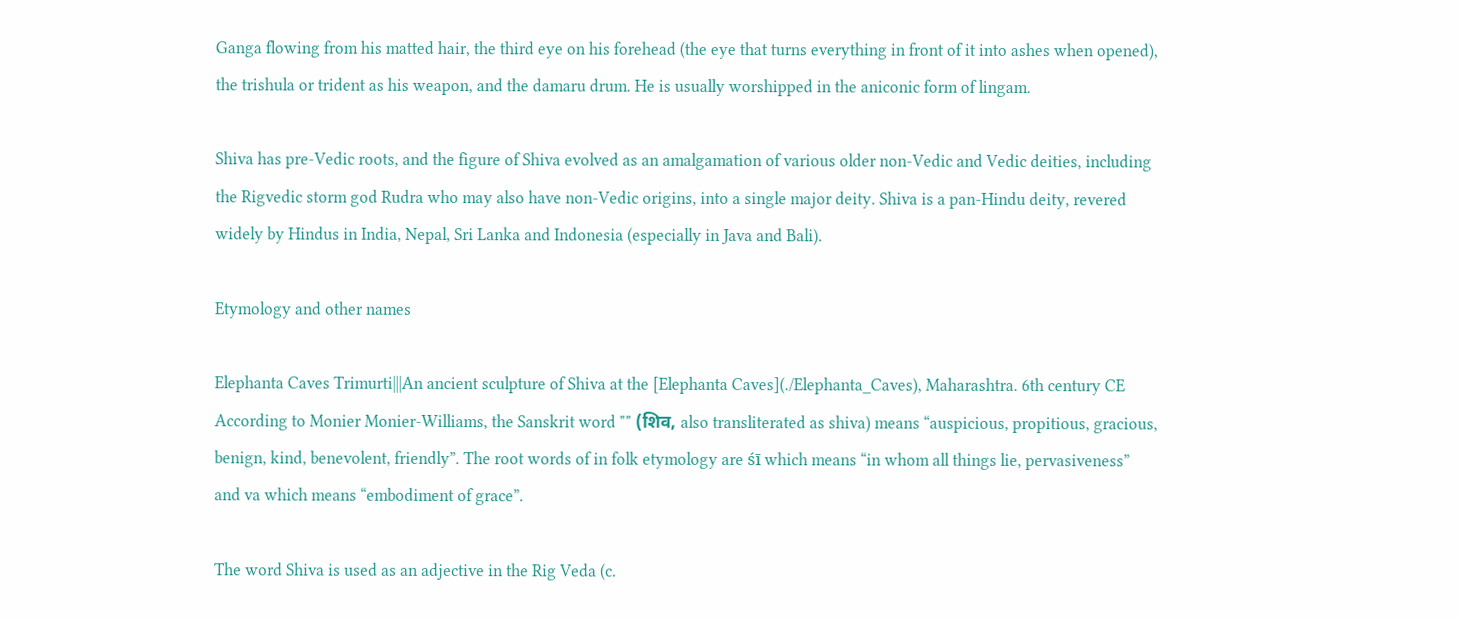Ganga flowing from his matted hair, the third eye on his forehead (the eye that turns everything in front of it into ashes when opened), the trishula or trident as his weapon, and the damaru drum. He is usually worshipped in the aniconic form of lingam.

Shiva has pre-Vedic roots, and the figure of Shiva evolved as an amalgamation of various older non-Vedic and Vedic deities, including the Rigvedic storm god Rudra who may also have non-Vedic origins, into a single major deity. Shiva is a pan-Hindu deity, revered widely by Hindus in India, Nepal, Sri Lanka and Indonesia (especially in Java and Bali).

Etymology and other names

Elephanta Caves Trimurti|||An ancient sculpture of Shiva at the [Elephanta Caves](./Elephanta_Caves), Maharashtra. 6th century CE According to Monier Monier-Williams, the Sanskrit word "" (शिव, also transliterated as shiva) means “auspicious, propitious, gracious, benign, kind, benevolent, friendly”. The root words of in folk etymology are śī which means “in whom all things lie, pervasiveness” and va which means “embodiment of grace”.

The word Shiva is used as an adjective in the Rig Veda (c.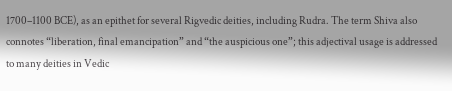1700–1100 BCE), as an epithet for several Rigvedic deities, including Rudra. The term Shiva also connotes “liberation, final emancipation” and “the auspicious one”; this adjectival usage is addressed to many deities in Vedic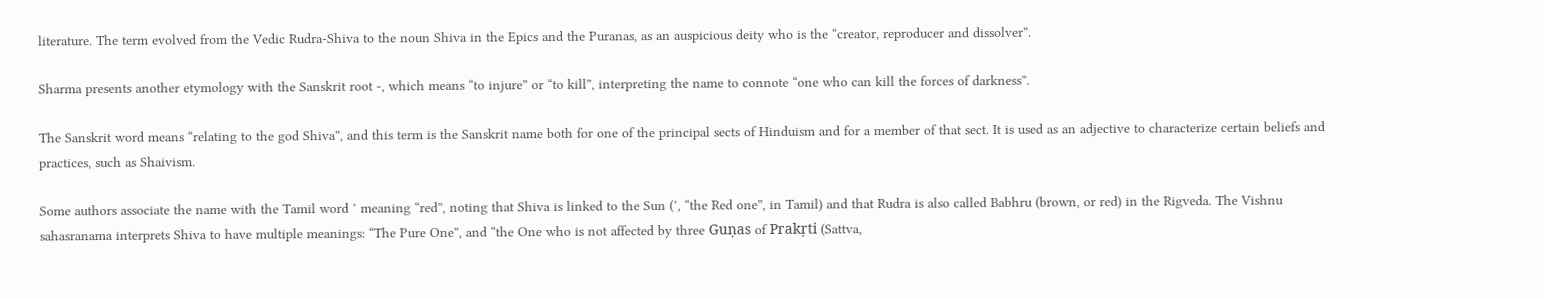literature. The term evolved from the Vedic Rudra-Shiva to the noun Shiva in the Epics and the Puranas, as an auspicious deity who is the “creator, reproducer and dissolver”.

Sharma presents another etymology with the Sanskrit root -, which means “to injure” or “to kill”, interpreting the name to connote “one who can kill the forces of darkness”.

The Sanskrit word means “relating to the god Shiva”, and this term is the Sanskrit name both for one of the principal sects of Hinduism and for a member of that sect. It is used as an adjective to characterize certain beliefs and practices, such as Shaivism.

Some authors associate the name with the Tamil word ’ meaning “red”, noting that Shiva is linked to the Sun (’, “the Red one”, in Tamil) and that Rudra is also called Babhru (brown, or red) in the Rigveda. The Vishnu sahasranama interprets Shiva to have multiple meanings: “The Pure One”, and “the One who is not affected by three Guṇas of Prakṛti (Sattva,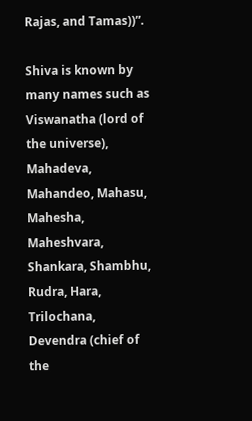Rajas, and Tamas))”.

Shiva is known by many names such as Viswanatha (lord of the universe), Mahadeva, Mahandeo, Mahasu, Mahesha, Maheshvara, Shankara, Shambhu, Rudra, Hara, Trilochana, Devendra (chief of the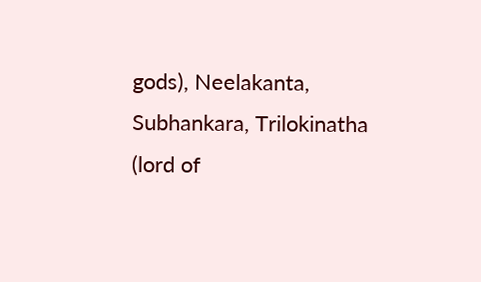gods), Neelakanta, Subhankara, Trilokinatha (lord of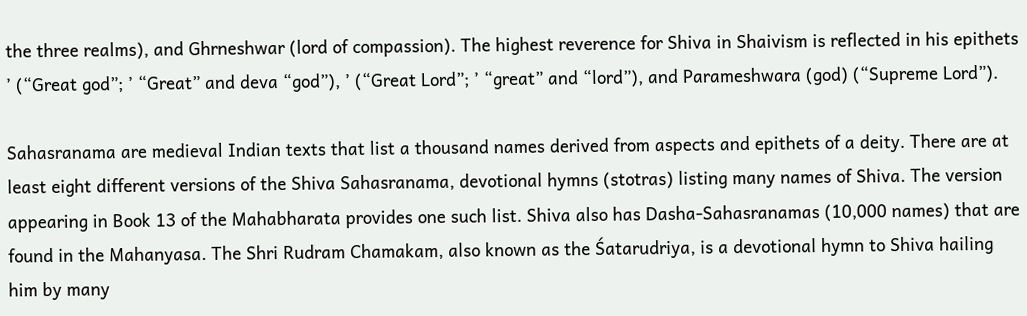the three realms), and Ghrneshwar (lord of compassion). The highest reverence for Shiva in Shaivism is reflected in his epithets ’ (“Great god”; ’ “Great” and deva “god”), ’ (“Great Lord”; ’ “great” and “lord”), and Parameshwara (god) (“Supreme Lord”).

Sahasranama are medieval Indian texts that list a thousand names derived from aspects and epithets of a deity. There are at least eight different versions of the Shiva Sahasranama, devotional hymns (stotras) listing many names of Shiva. The version appearing in Book 13 of the Mahabharata provides one such list. Shiva also has Dasha-Sahasranamas (10,000 names) that are found in the Mahanyasa. The Shri Rudram Chamakam, also known as the Śatarudriya, is a devotional hymn to Shiva hailing him by many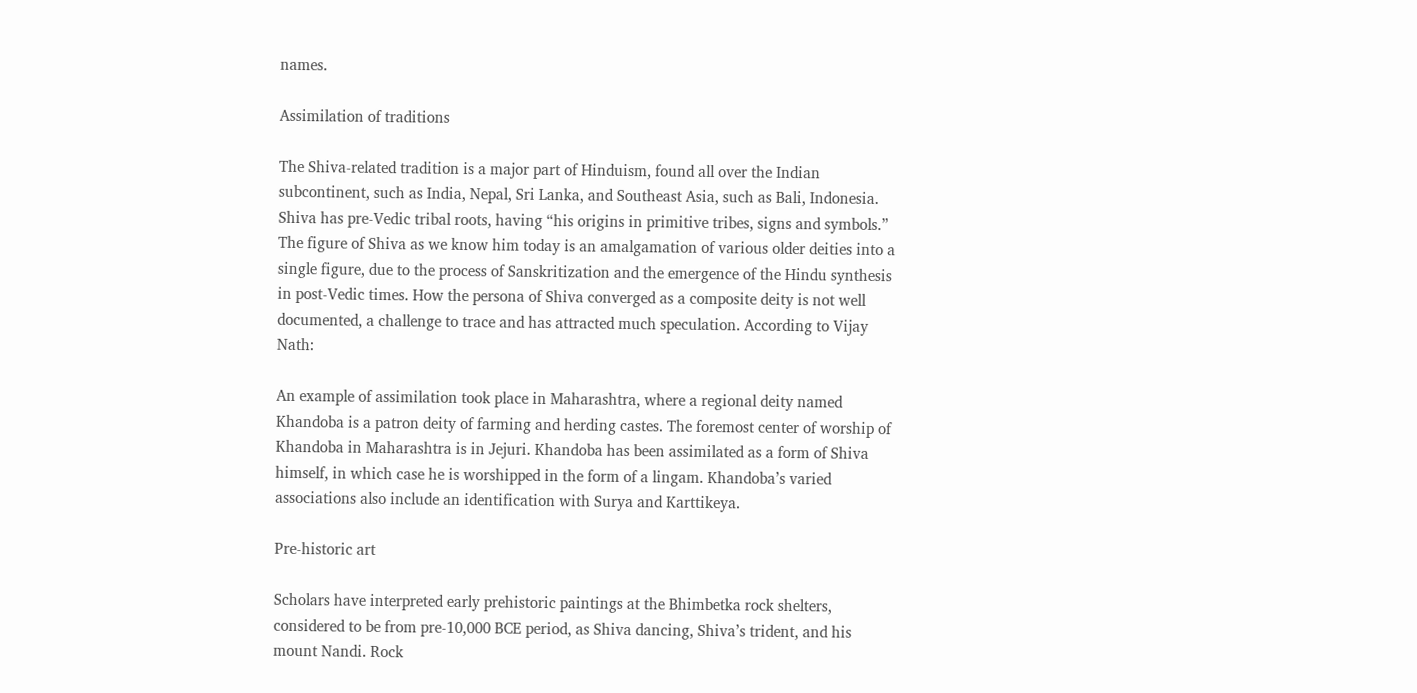names.

Assimilation of traditions

The Shiva-related tradition is a major part of Hinduism, found all over the Indian subcontinent, such as India, Nepal, Sri Lanka, and Southeast Asia, such as Bali, Indonesia. Shiva has pre-Vedic tribal roots, having “his origins in primitive tribes, signs and symbols.” The figure of Shiva as we know him today is an amalgamation of various older deities into a single figure, due to the process of Sanskritization and the emergence of the Hindu synthesis in post-Vedic times. How the persona of Shiva converged as a composite deity is not well documented, a challenge to trace and has attracted much speculation. According to Vijay Nath:

An example of assimilation took place in Maharashtra, where a regional deity named Khandoba is a patron deity of farming and herding castes. The foremost center of worship of Khandoba in Maharashtra is in Jejuri. Khandoba has been assimilated as a form of Shiva himself, in which case he is worshipped in the form of a lingam. Khandoba’s varied associations also include an identification with Surya and Karttikeya.

Pre-historic art

Scholars have interpreted early prehistoric paintings at the Bhimbetka rock shelters, considered to be from pre-10,000 BCE period, as Shiva dancing, Shiva’s trident, and his mount Nandi. Rock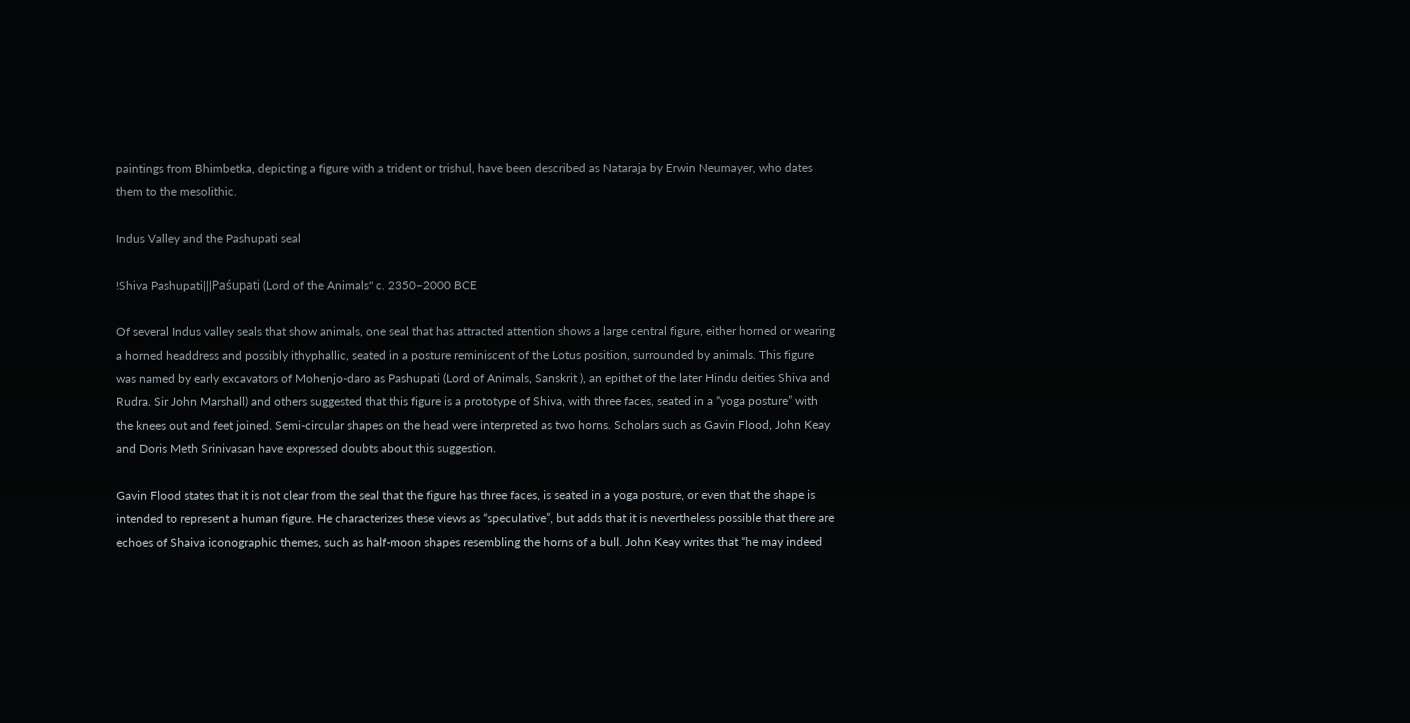paintings from Bhimbetka, depicting a figure with a trident or trishul, have been described as Nataraja by Erwin Neumayer, who dates them to the mesolithic.

Indus Valley and the Pashupati seal

!Shiva Pashupati|||Paśupati (Lord of the Animals" c. 2350–2000 BCE

Of several Indus valley seals that show animals, one seal that has attracted attention shows a large central figure, either horned or wearing a horned headdress and possibly ithyphallic, seated in a posture reminiscent of the Lotus position, surrounded by animals. This figure was named by early excavators of Mohenjo-daro as Pashupati (Lord of Animals, Sanskrit ), an epithet of the later Hindu deities Shiva and Rudra. Sir John Marshall) and others suggested that this figure is a prototype of Shiva, with three faces, seated in a “yoga posture” with the knees out and feet joined. Semi-circular shapes on the head were interpreted as two horns. Scholars such as Gavin Flood, John Keay and Doris Meth Srinivasan have expressed doubts about this suggestion.

Gavin Flood states that it is not clear from the seal that the figure has three faces, is seated in a yoga posture, or even that the shape is intended to represent a human figure. He characterizes these views as “speculative”, but adds that it is nevertheless possible that there are echoes of Shaiva iconographic themes, such as half-moon shapes resembling the horns of a bull. John Keay writes that “he may indeed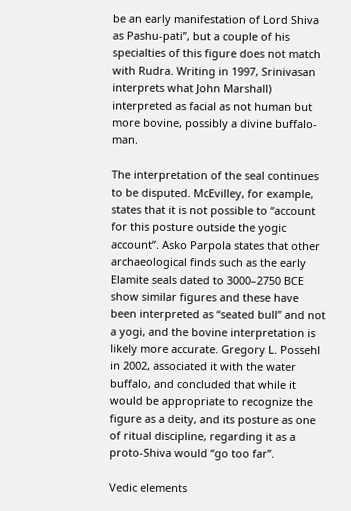be an early manifestation of Lord Shiva as Pashu-pati”, but a couple of his specialties of this figure does not match with Rudra. Writing in 1997, Srinivasan interprets what John Marshall) interpreted as facial as not human but more bovine, possibly a divine buffalo-man.

The interpretation of the seal continues to be disputed. McEvilley, for example, states that it is not possible to “account for this posture outside the yogic account”. Asko Parpola states that other archaeological finds such as the early Elamite seals dated to 3000–2750 BCE show similar figures and these have been interpreted as “seated bull” and not a yogi, and the bovine interpretation is likely more accurate. Gregory L. Possehl in 2002, associated it with the water buffalo, and concluded that while it would be appropriate to recognize the figure as a deity, and its posture as one of ritual discipline, regarding it as a proto-Shiva would “go too far”.

Vedic elements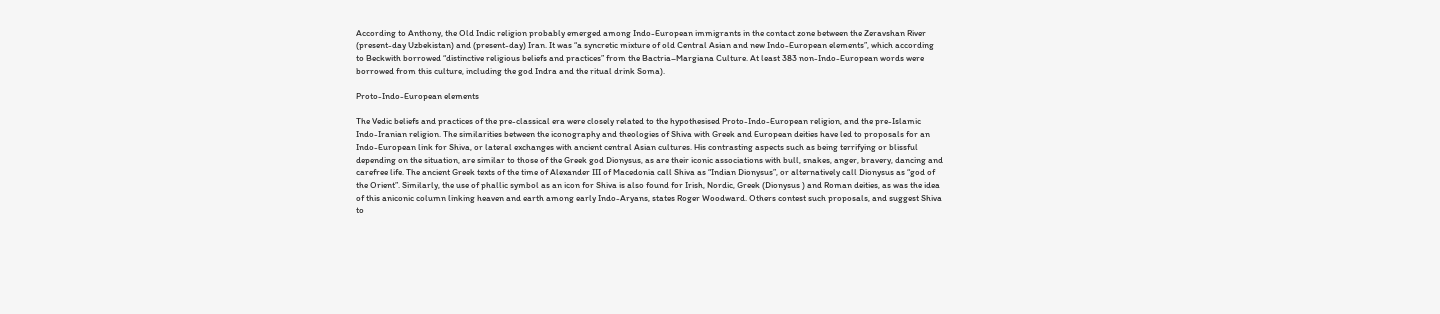According to Anthony, the Old Indic religion probably emerged among Indo-European immigrants in the contact zone between the Zeravshan River (present-day Uzbekistan) and (present-day) Iran. It was “a syncretic mixture of old Central Asian and new Indo-European elements”, which according to Beckwith borrowed “distinctive religious beliefs and practices” from the Bactria–Margiana Culture. At least 383 non-Indo-European words were borrowed from this culture, including the god Indra and the ritual drink Soma).

Proto-Indo-European elements

The Vedic beliefs and practices of the pre-classical era were closely related to the hypothesised Proto-Indo-European religion, and the pre-Islamic Indo-Iranian religion. The similarities between the iconography and theologies of Shiva with Greek and European deities have led to proposals for an Indo-European link for Shiva, or lateral exchanges with ancient central Asian cultures. His contrasting aspects such as being terrifying or blissful depending on the situation, are similar to those of the Greek god Dionysus, as are their iconic associations with bull, snakes, anger, bravery, dancing and carefree life. The ancient Greek texts of the time of Alexander III of Macedonia call Shiva as “Indian Dionysus”, or alternatively call Dionysus as “god of the Orient”. Similarly, the use of phallic symbol as an icon for Shiva is also found for Irish, Nordic, Greek (Dionysus ) and Roman deities, as was the idea of this aniconic column linking heaven and earth among early Indo-Aryans, states Roger Woodward. Others contest such proposals, and suggest Shiva to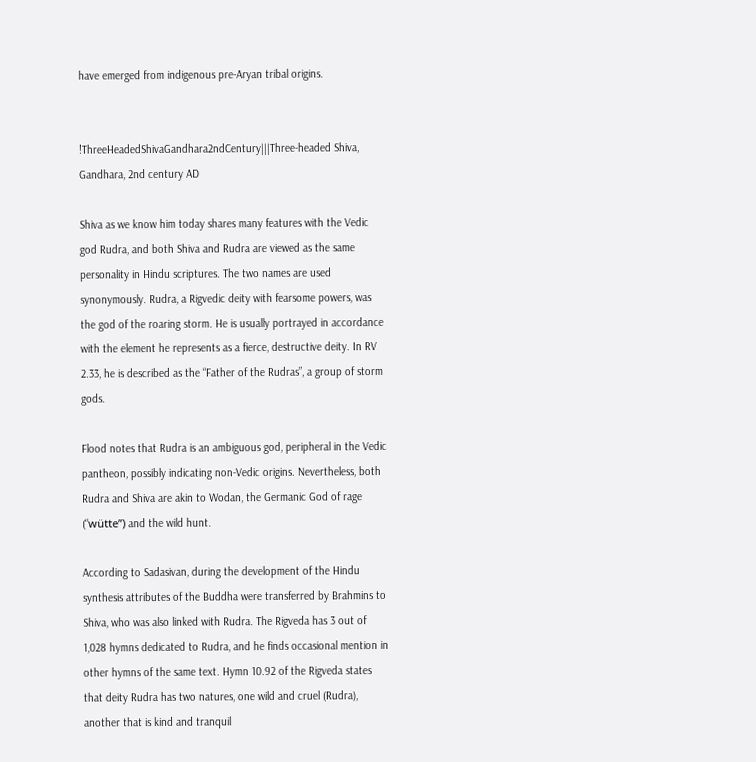have emerged from indigenous pre-Aryan tribal origins.


!ThreeHeadedShivaGandhara2ndCentury|||Three-headed Shiva, Gandhara, 2nd century AD

Shiva as we know him today shares many features with the Vedic god Rudra, and both Shiva and Rudra are viewed as the same personality in Hindu scriptures. The two names are used synonymously. Rudra, a Rigvedic deity with fearsome powers, was the god of the roaring storm. He is usually portrayed in accordance with the element he represents as a fierce, destructive deity. In RV 2.33, he is described as the “Father of the Rudras”, a group of storm gods.

Flood notes that Rudra is an ambiguous god, peripheral in the Vedic pantheon, possibly indicating non-Vedic origins. Nevertheless, both Rudra and Shiva are akin to Wodan, the Germanic God of rage (“wütte”) and the wild hunt.

According to Sadasivan, during the development of the Hindu synthesis attributes of the Buddha were transferred by Brahmins to Shiva, who was also linked with Rudra. The Rigveda has 3 out of 1,028 hymns dedicated to Rudra, and he finds occasional mention in other hymns of the same text. Hymn 10.92 of the Rigveda states that deity Rudra has two natures, one wild and cruel (Rudra), another that is kind and tranquil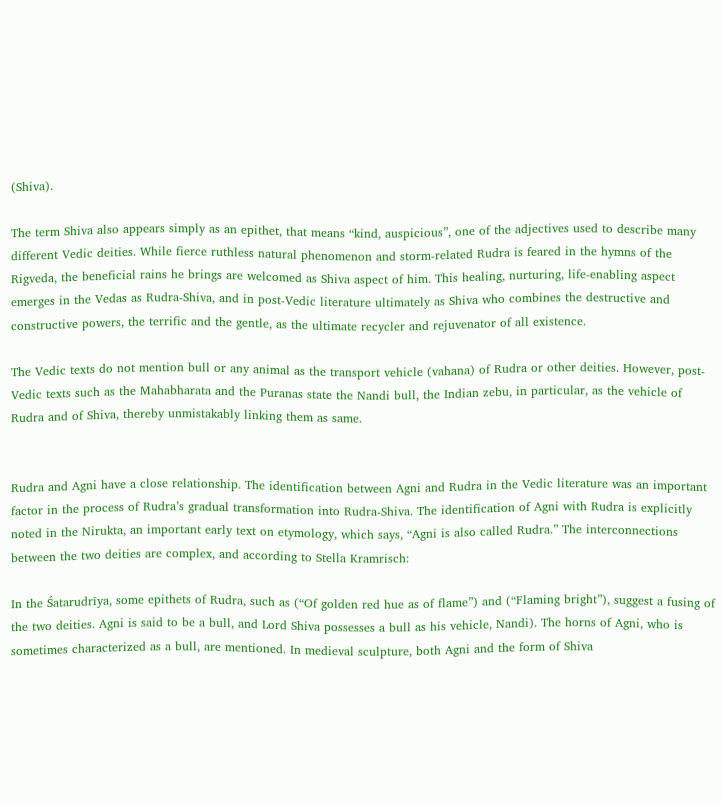(Shiva).

The term Shiva also appears simply as an epithet, that means “kind, auspicious”, one of the adjectives used to describe many different Vedic deities. While fierce ruthless natural phenomenon and storm-related Rudra is feared in the hymns of the Rigveda, the beneficial rains he brings are welcomed as Shiva aspect of him. This healing, nurturing, life-enabling aspect emerges in the Vedas as Rudra-Shiva, and in post-Vedic literature ultimately as Shiva who combines the destructive and constructive powers, the terrific and the gentle, as the ultimate recycler and rejuvenator of all existence.

The Vedic texts do not mention bull or any animal as the transport vehicle (vahana) of Rudra or other deities. However, post-Vedic texts such as the Mahabharata and the Puranas state the Nandi bull, the Indian zebu, in particular, as the vehicle of Rudra and of Shiva, thereby unmistakably linking them as same.


Rudra and Agni have a close relationship. The identification between Agni and Rudra in the Vedic literature was an important factor in the process of Rudra’s gradual transformation into Rudra-Shiva. The identification of Agni with Rudra is explicitly noted in the Nirukta, an important early text on etymology, which says, “Agni is also called Rudra.” The interconnections between the two deities are complex, and according to Stella Kramrisch:

In the Śatarudrīya, some epithets of Rudra, such as (“Of golden red hue as of flame”) and (“Flaming bright”), suggest a fusing of the two deities. Agni is said to be a bull, and Lord Shiva possesses a bull as his vehicle, Nandi). The horns of Agni, who is sometimes characterized as a bull, are mentioned. In medieval sculpture, both Agni and the form of Shiva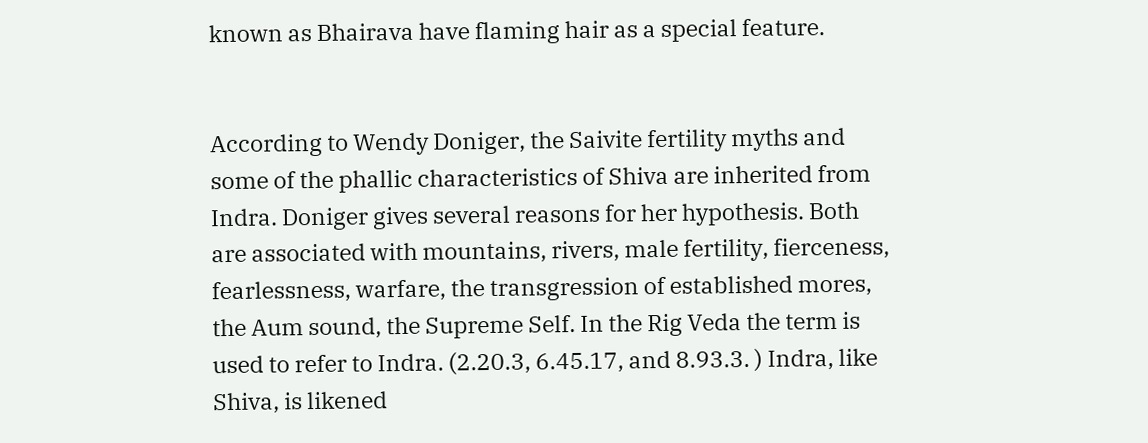known as Bhairava have flaming hair as a special feature.


According to Wendy Doniger, the Saivite fertility myths and some of the phallic characteristics of Shiva are inherited from Indra. Doniger gives several reasons for her hypothesis. Both are associated with mountains, rivers, male fertility, fierceness, fearlessness, warfare, the transgression of established mores, the Aum sound, the Supreme Self. In the Rig Veda the term is used to refer to Indra. (2.20.3, 6.45.17, and 8.93.3. ) Indra, like Shiva, is likened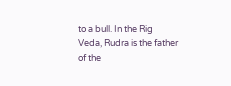to a bull. In the Rig Veda, Rudra is the father of the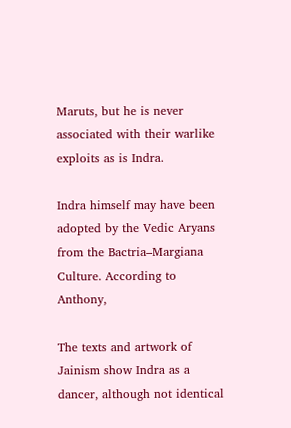Maruts, but he is never associated with their warlike exploits as is Indra.

Indra himself may have been adopted by the Vedic Aryans from the Bactria–Margiana Culture. According to Anthony,

The texts and artwork of Jainism show Indra as a dancer, although not identical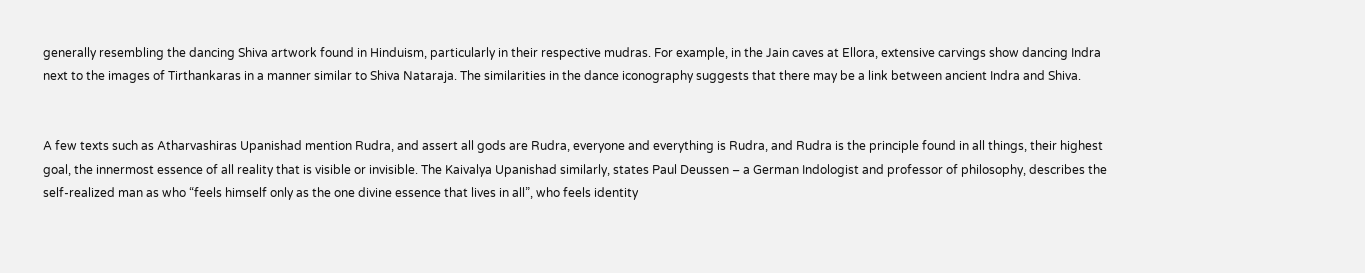generally resembling the dancing Shiva artwork found in Hinduism, particularly in their respective mudras. For example, in the Jain caves at Ellora, extensive carvings show dancing Indra next to the images of Tirthankaras in a manner similar to Shiva Nataraja. The similarities in the dance iconography suggests that there may be a link between ancient Indra and Shiva.


A few texts such as Atharvashiras Upanishad mention Rudra, and assert all gods are Rudra, everyone and everything is Rudra, and Rudra is the principle found in all things, their highest goal, the innermost essence of all reality that is visible or invisible. The Kaivalya Upanishad similarly, states Paul Deussen – a German Indologist and professor of philosophy, describes the self-realized man as who “feels himself only as the one divine essence that lives in all”, who feels identity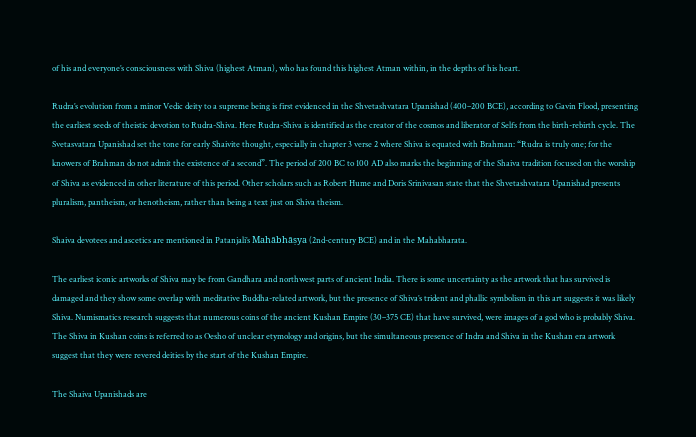of his and everyone’s consciousness with Shiva (highest Atman), who has found this highest Atman within, in the depths of his heart.

Rudra’s evolution from a minor Vedic deity to a supreme being is first evidenced in the Shvetashvatara Upanishad (400–200 BCE), according to Gavin Flood, presenting the earliest seeds of theistic devotion to Rudra-Shiva. Here Rudra-Shiva is identified as the creator of the cosmos and liberator of Selfs from the birth-rebirth cycle. The Svetasvatara Upanishad set the tone for early Shaivite thought, especially in chapter 3 verse 2 where Shiva is equated with Brahman: “Rudra is truly one; for the knowers of Brahman do not admit the existence of a second”. The period of 200 BC to 100 AD also marks the beginning of the Shaiva tradition focused on the worship of Shiva as evidenced in other literature of this period. Other scholars such as Robert Hume and Doris Srinivasan state that the Shvetashvatara Upanishad presents pluralism, pantheism, or henotheism, rather than being a text just on Shiva theism.

Shaiva devotees and ascetics are mentioned in Patanjali’s Mahābhāṣya (2nd-century BCE) and in the Mahabharata.

The earliest iconic artworks of Shiva may be from Gandhara and northwest parts of ancient India. There is some uncertainty as the artwork that has survived is damaged and they show some overlap with meditative Buddha-related artwork, but the presence of Shiva’s trident and phallic symbolism in this art suggests it was likely Shiva. Numismatics research suggests that numerous coins of the ancient Kushan Empire (30–375 CE) that have survived, were images of a god who is probably Shiva. The Shiva in Kushan coins is referred to as Oesho of unclear etymology and origins, but the simultaneous presence of Indra and Shiva in the Kushan era artwork suggest that they were revered deities by the start of the Kushan Empire.

The Shaiva Upanishads are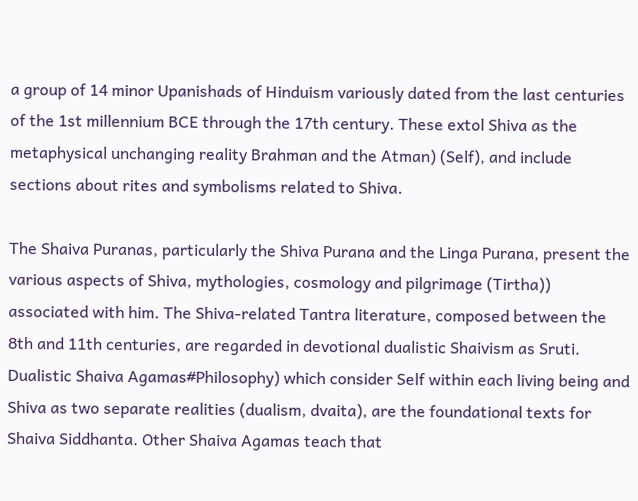a group of 14 minor Upanishads of Hinduism variously dated from the last centuries of the 1st millennium BCE through the 17th century. These extol Shiva as the metaphysical unchanging reality Brahman and the Atman) (Self), and include sections about rites and symbolisms related to Shiva.

The Shaiva Puranas, particularly the Shiva Purana and the Linga Purana, present the various aspects of Shiva, mythologies, cosmology and pilgrimage (Tirtha)) associated with him. The Shiva-related Tantra literature, composed between the 8th and 11th centuries, are regarded in devotional dualistic Shaivism as Sruti. Dualistic Shaiva Agamas#Philosophy) which consider Self within each living being and Shiva as two separate realities (dualism, dvaita), are the foundational texts for Shaiva Siddhanta. Other Shaiva Agamas teach that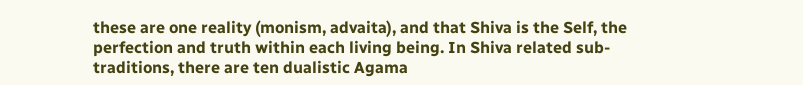these are one reality (monism, advaita), and that Shiva is the Self, the perfection and truth within each living being. In Shiva related sub-traditions, there are ten dualistic Agama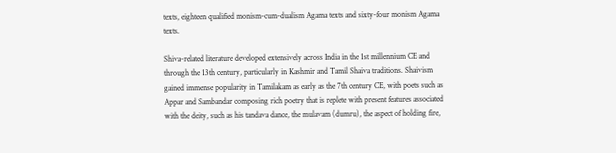texts, eighteen qualified monism-cum-dualism Agama texts and sixty-four monism Agama texts.

Shiva-related literature developed extensively across India in the 1st millennium CE and through the 13th century, particularly in Kashmir and Tamil Shaiva traditions. Shaivism gained immense popularity in Tamilakam as early as the 7th century CE, with poets such as Appar and Sambandar composing rich poetry that is replete with present features associated with the deity, such as his tandava dance, the mulavam (dumru), the aspect of holding fire,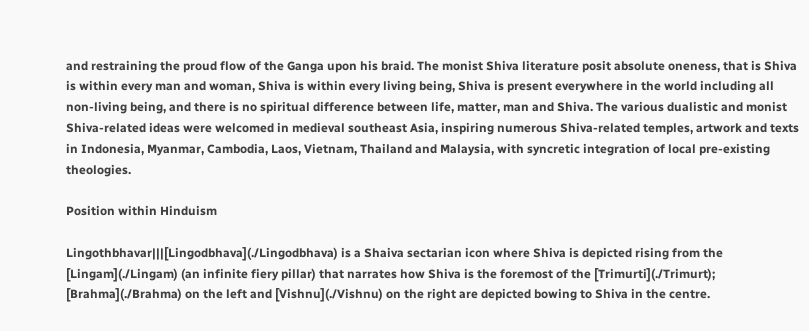and restraining the proud flow of the Ganga upon his braid. The monist Shiva literature posit absolute oneness, that is Shiva is within every man and woman, Shiva is within every living being, Shiva is present everywhere in the world including all non-living being, and there is no spiritual difference between life, matter, man and Shiva. The various dualistic and monist Shiva-related ideas were welcomed in medieval southeast Asia, inspiring numerous Shiva-related temples, artwork and texts in Indonesia, Myanmar, Cambodia, Laos, Vietnam, Thailand and Malaysia, with syncretic integration of local pre-existing theologies.

Position within Hinduism

Lingothbhavar|||[Lingodbhava](./Lingodbhava) is a Shaiva sectarian icon where Shiva is depicted rising from the [Lingam](./Lingam) (an infinite fiery pillar) that narrates how Shiva is the foremost of the [Trimurti](./Trimurt); [Brahma](./Brahma) on the left and [Vishnu](./Vishnu) on the right are depicted bowing to Shiva in the centre.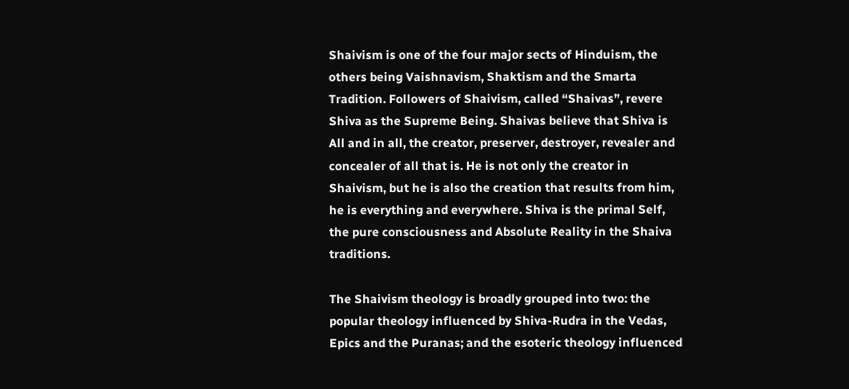Shaivism is one of the four major sects of Hinduism, the others being Vaishnavism, Shaktism and the Smarta Tradition. Followers of Shaivism, called “Shaivas”, revere Shiva as the Supreme Being. Shaivas believe that Shiva is All and in all, the creator, preserver, destroyer, revealer and concealer of all that is. He is not only the creator in Shaivism, but he is also the creation that results from him, he is everything and everywhere. Shiva is the primal Self, the pure consciousness and Absolute Reality in the Shaiva traditions.

The Shaivism theology is broadly grouped into two: the popular theology influenced by Shiva-Rudra in the Vedas, Epics and the Puranas; and the esoteric theology influenced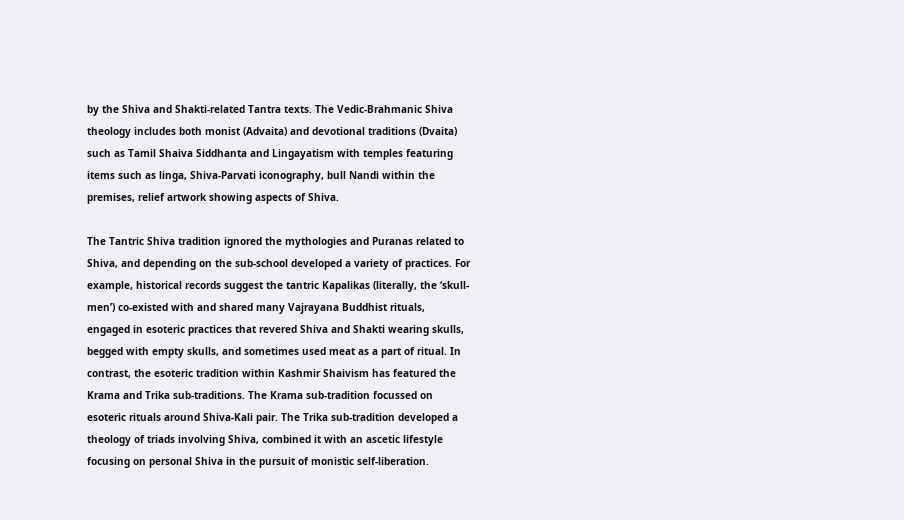by the Shiva and Shakti-related Tantra texts. The Vedic-Brahmanic Shiva theology includes both monist (Advaita) and devotional traditions (Dvaita) such as Tamil Shaiva Siddhanta and Lingayatism with temples featuring items such as linga, Shiva-Parvati iconography, bull Nandi within the premises, relief artwork showing aspects of Shiva.

The Tantric Shiva tradition ignored the mythologies and Puranas related to Shiva, and depending on the sub-school developed a variety of practices. For example, historical records suggest the tantric Kapalikas (literally, the ‘skull-men’) co-existed with and shared many Vajrayana Buddhist rituals, engaged in esoteric practices that revered Shiva and Shakti wearing skulls, begged with empty skulls, and sometimes used meat as a part of ritual. In contrast, the esoteric tradition within Kashmir Shaivism has featured the Krama and Trika sub-traditions. The Krama sub-tradition focussed on esoteric rituals around Shiva-Kali pair. The Trika sub-tradition developed a theology of triads involving Shiva, combined it with an ascetic lifestyle focusing on personal Shiva in the pursuit of monistic self-liberation.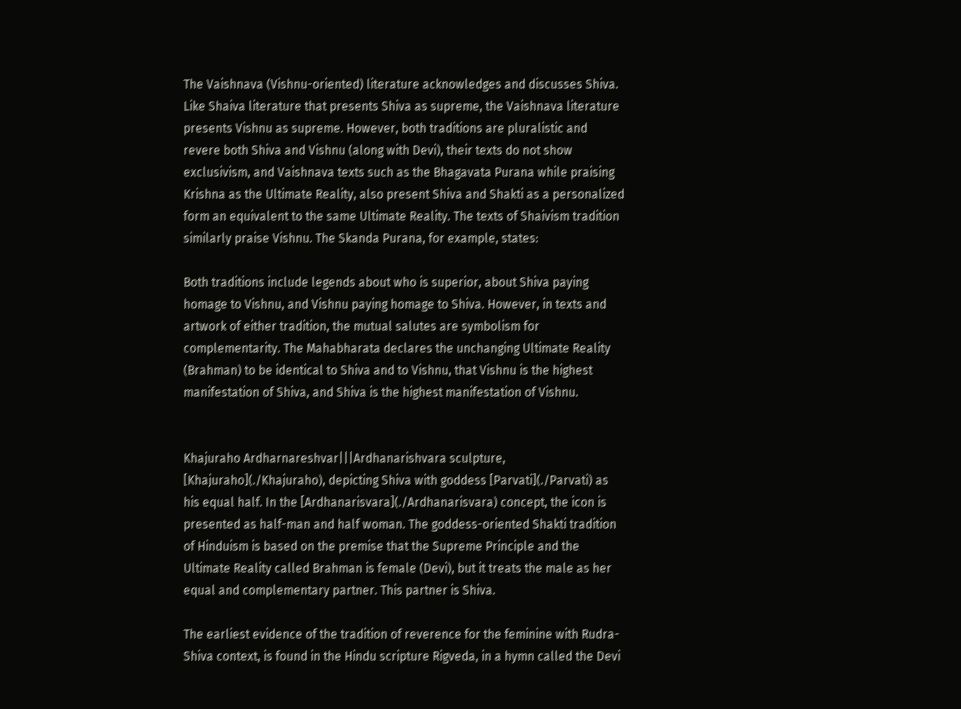The Vaishnava (Vishnu-oriented) literature acknowledges and discusses Shiva. Like Shaiva literature that presents Shiva as supreme, the Vaishnava literature presents Vishnu as supreme. However, both traditions are pluralistic and revere both Shiva and Vishnu (along with Devi), their texts do not show exclusivism, and Vaishnava texts such as the Bhagavata Purana while praising Krishna as the Ultimate Reality, also present Shiva and Shakti as a personalized form an equivalent to the same Ultimate Reality. The texts of Shaivism tradition similarly praise Vishnu. The Skanda Purana, for example, states:

Both traditions include legends about who is superior, about Shiva paying homage to Vishnu, and Vishnu paying homage to Shiva. However, in texts and artwork of either tradition, the mutual salutes are symbolism for complementarity. The Mahabharata declares the unchanging Ultimate Reality (Brahman) to be identical to Shiva and to Vishnu, that Vishnu is the highest manifestation of Shiva, and Shiva is the highest manifestation of Vishnu.


Khajuraho Ardharnareshvar|||Ardhanarishvara sculpture, [Khajuraho](./Khajuraho), depicting Shiva with goddess [Parvati](./Parvati) as his equal half. In the [Ardhanarisvara](./Ardhanarisvara) concept, the icon is presented as half-man and half woman. The goddess-oriented Shakti tradition of Hinduism is based on the premise that the Supreme Principle and the Ultimate Reality called Brahman is female (Devi), but it treats the male as her equal and complementary partner. This partner is Shiva.

The earliest evidence of the tradition of reverence for the feminine with Rudra-Shiva context, is found in the Hindu scripture Rigveda, in a hymn called the Devi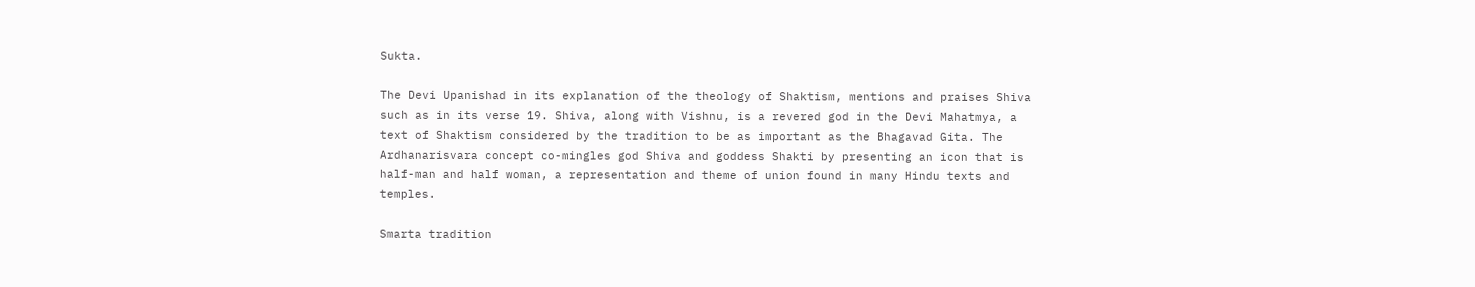Sukta.

The Devi Upanishad in its explanation of the theology of Shaktism, mentions and praises Shiva such as in its verse 19. Shiva, along with Vishnu, is a revered god in the Devi Mahatmya, a text of Shaktism considered by the tradition to be as important as the Bhagavad Gita. The Ardhanarisvara concept co-mingles god Shiva and goddess Shakti by presenting an icon that is half-man and half woman, a representation and theme of union found in many Hindu texts and temples.

Smarta tradition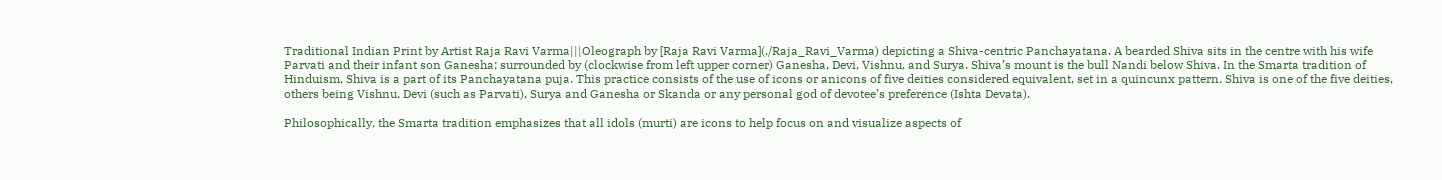Traditional Indian Print by Artist Raja Ravi Varma|||Oleograph by [Raja Ravi Varma](./Raja_Ravi_Varma) depicting a Shiva-centric Panchayatana. A bearded Shiva sits in the centre with his wife Parvati and their infant son Ganesha; surrounded by (clockwise from left upper corner) Ganesha, Devi, Vishnu, and Surya. Shiva’s mount is the bull Nandi below Shiva. In the Smarta tradition of Hinduism, Shiva is a part of its Panchayatana puja. This practice consists of the use of icons or anicons of five deities considered equivalent, set in a quincunx pattern. Shiva is one of the five deities, others being Vishnu, Devi (such as Parvati), Surya and Ganesha or Skanda or any personal god of devotee’s preference (Ishta Devata).

Philosophically, the Smarta tradition emphasizes that all idols (murti) are icons to help focus on and visualize aspects of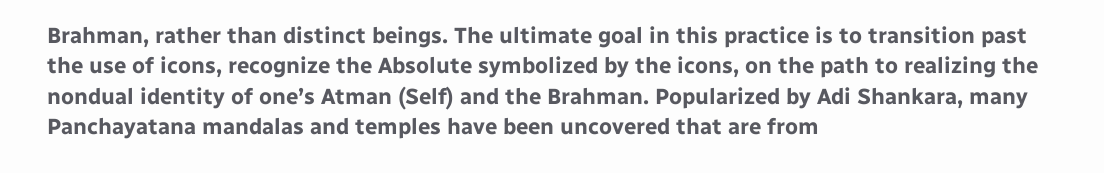Brahman, rather than distinct beings. The ultimate goal in this practice is to transition past the use of icons, recognize the Absolute symbolized by the icons, on the path to realizing the nondual identity of one’s Atman (Self) and the Brahman. Popularized by Adi Shankara, many Panchayatana mandalas and temples have been uncovered that are from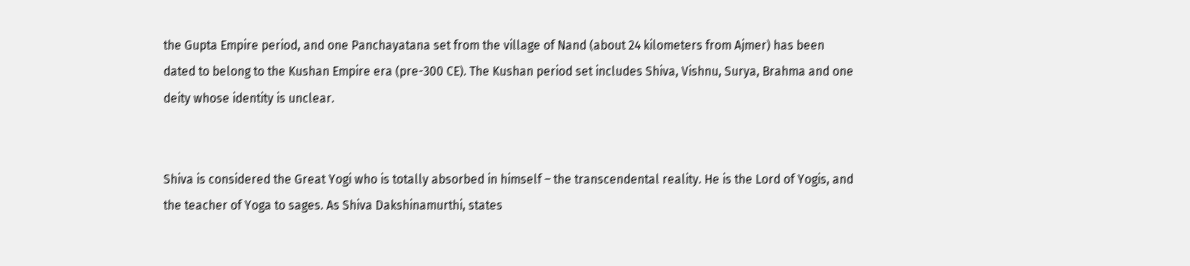the Gupta Empire period, and one Panchayatana set from the village of Nand (about 24 kilometers from Ajmer) has been dated to belong to the Kushan Empire era (pre-300 CE). The Kushan period set includes Shiva, Vishnu, Surya, Brahma and one deity whose identity is unclear.


Shiva is considered the Great Yogi who is totally absorbed in himself – the transcendental reality. He is the Lord of Yogis, and the teacher of Yoga to sages. As Shiva Dakshinamurthi, states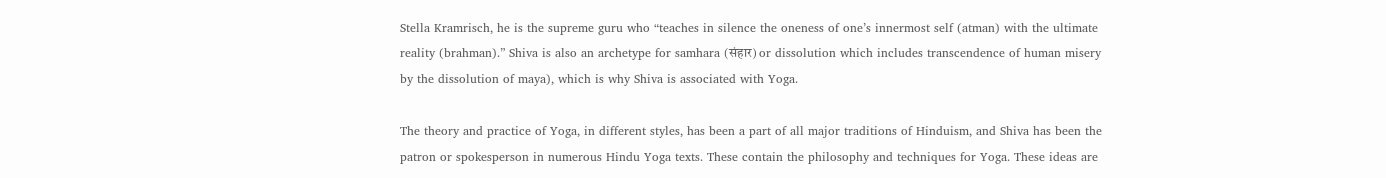Stella Kramrisch, he is the supreme guru who “teaches in silence the oneness of one’s innermost self (atman) with the ultimate reality (brahman).” Shiva is also an archetype for samhara (संहार) or dissolution which includes transcendence of human misery by the dissolution of maya), which is why Shiva is associated with Yoga.

The theory and practice of Yoga, in different styles, has been a part of all major traditions of Hinduism, and Shiva has been the patron or spokesperson in numerous Hindu Yoga texts. These contain the philosophy and techniques for Yoga. These ideas are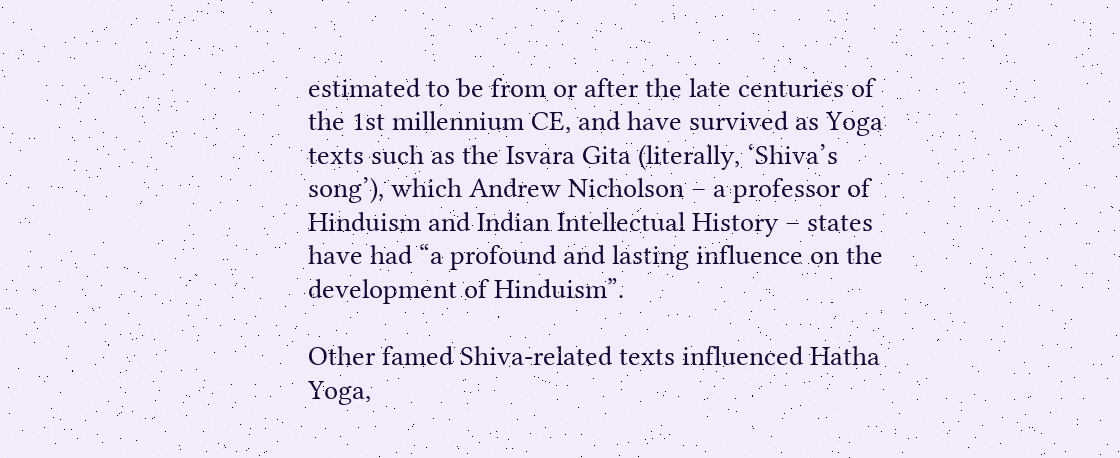estimated to be from or after the late centuries of the 1st millennium CE, and have survived as Yoga texts such as the Isvara Gita (literally, ‘Shiva’s song’), which Andrew Nicholson – a professor of Hinduism and Indian Intellectual History – states have had “a profound and lasting influence on the development of Hinduism”.

Other famed Shiva-related texts influenced Hatha Yoga,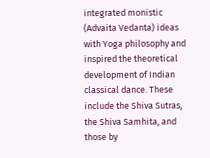integrated monistic (Advaita Vedanta) ideas with Yoga philosophy and inspired the theoretical development of Indian classical dance. These include the Shiva Sutras, the Shiva Samhita, and those by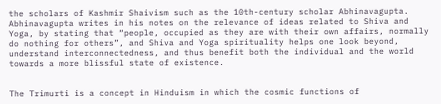the scholars of Kashmir Shaivism such as the 10th-century scholar Abhinavagupta. Abhinavagupta writes in his notes on the relevance of ideas related to Shiva and Yoga, by stating that “people, occupied as they are with their own affairs, normally do nothing for others”, and Shiva and Yoga spirituality helps one look beyond, understand interconnectedness, and thus benefit both the individual and the world towards a more blissful state of existence.


The Trimurti is a concept in Hinduism in which the cosmic functions of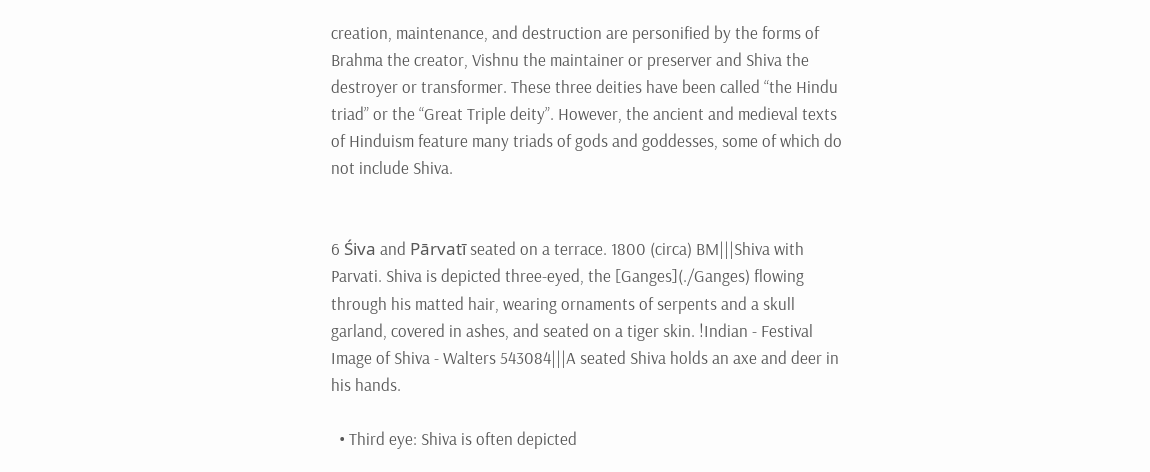creation, maintenance, and destruction are personified by the forms of Brahma the creator, Vishnu the maintainer or preserver and Shiva the destroyer or transformer. These three deities have been called “the Hindu triad” or the “Great Triple deity”. However, the ancient and medieval texts of Hinduism feature many triads of gods and goddesses, some of which do not include Shiva.


6 Śiva and Pārvatī seated on a terrace. 1800 (circa) BM|||Shiva with Parvati. Shiva is depicted three-eyed, the [Ganges](./Ganges) flowing through his matted hair, wearing ornaments of serpents and a skull garland, covered in ashes, and seated on a tiger skin. !Indian - Festival Image of Shiva - Walters 543084|||A seated Shiva holds an axe and deer in his hands.

  • Third eye: Shiva is often depicted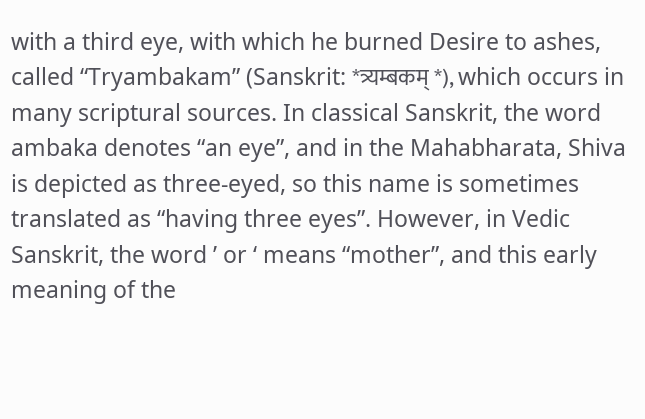with a third eye, with which he burned Desire to ashes, called “Tryambakam” (Sanskrit: *त्र्यम्बकम् *), which occurs in many scriptural sources. In classical Sanskrit, the word ambaka denotes “an eye”, and in the Mahabharata, Shiva is depicted as three-eyed, so this name is sometimes translated as “having three eyes”. However, in Vedic Sanskrit, the word ’ or ‘ means “mother”, and this early meaning of the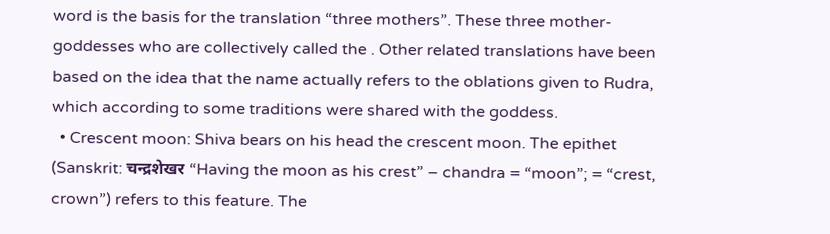word is the basis for the translation “three mothers”. These three mother-goddesses who are collectively called the . Other related translations have been based on the idea that the name actually refers to the oblations given to Rudra, which according to some traditions were shared with the goddess.
  • Crescent moon: Shiva bears on his head the crescent moon. The epithet (Sanskrit: चन्द्रशेखर “Having the moon as his crest” – chandra = “moon”; = “crest, crown”) refers to this feature. The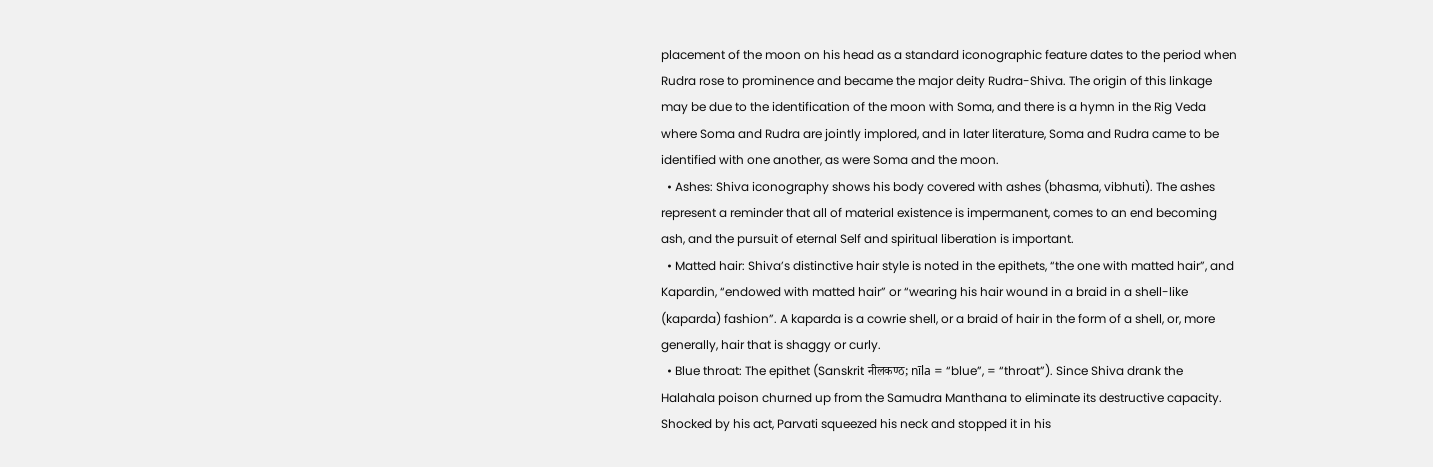placement of the moon on his head as a standard iconographic feature dates to the period when Rudra rose to prominence and became the major deity Rudra-Shiva. The origin of this linkage may be due to the identification of the moon with Soma, and there is a hymn in the Rig Veda where Soma and Rudra are jointly implored, and in later literature, Soma and Rudra came to be identified with one another, as were Soma and the moon.
  • Ashes: Shiva iconography shows his body covered with ashes (bhasma, vibhuti). The ashes represent a reminder that all of material existence is impermanent, comes to an end becoming ash, and the pursuit of eternal Self and spiritual liberation is important.
  • Matted hair: Shiva’s distinctive hair style is noted in the epithets, “the one with matted hair”, and Kapardin, “endowed with matted hair” or “wearing his hair wound in a braid in a shell-like (kaparda) fashion”. A kaparda is a cowrie shell, or a braid of hair in the form of a shell, or, more generally, hair that is shaggy or curly.
  • Blue throat: The epithet (Sanskrit नीलकण्ठ; nīla = “blue”, = “throat”). Since Shiva drank the Halahala poison churned up from the Samudra Manthana to eliminate its destructive capacity. Shocked by his act, Parvati squeezed his neck and stopped it in his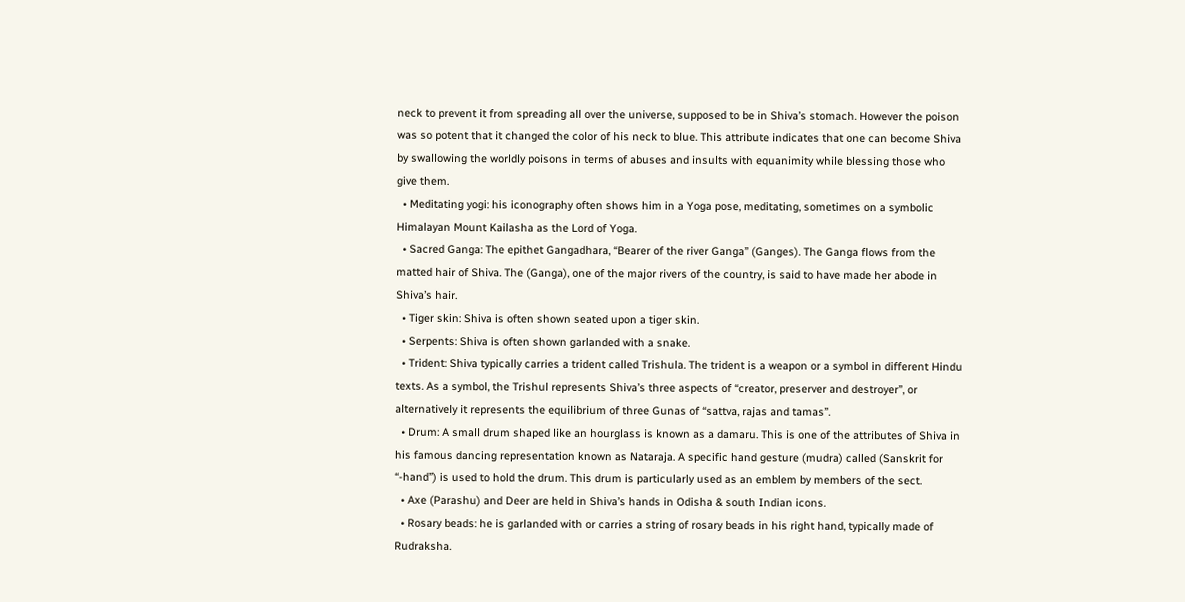neck to prevent it from spreading all over the universe, supposed to be in Shiva’s stomach. However the poison was so potent that it changed the color of his neck to blue. This attribute indicates that one can become Shiva by swallowing the worldly poisons in terms of abuses and insults with equanimity while blessing those who give them.
  • Meditating yogi: his iconography often shows him in a Yoga pose, meditating, sometimes on a symbolic Himalayan Mount Kailasha as the Lord of Yoga.
  • Sacred Ganga: The epithet Gangadhara, “Bearer of the river Ganga” (Ganges). The Ganga flows from the matted hair of Shiva. The (Ganga), one of the major rivers of the country, is said to have made her abode in Shiva’s hair.
  • Tiger skin: Shiva is often shown seated upon a tiger skin.
  • Serpents: Shiva is often shown garlanded with a snake.
  • Trident: Shiva typically carries a trident called Trishula. The trident is a weapon or a symbol in different Hindu texts. As a symbol, the Trishul represents Shiva’s three aspects of “creator, preserver and destroyer”, or alternatively it represents the equilibrium of three Gunas of “sattva, rajas and tamas”.
  • Drum: A small drum shaped like an hourglass is known as a damaru. This is one of the attributes of Shiva in his famous dancing representation known as Nataraja. A specific hand gesture (mudra) called (Sanskrit for “-hand”) is used to hold the drum. This drum is particularly used as an emblem by members of the sect.
  • Axe (Parashu) and Deer are held in Shiva’s hands in Odisha & south Indian icons.
  • Rosary beads: he is garlanded with or carries a string of rosary beads in his right hand, typically made of Rudraksha.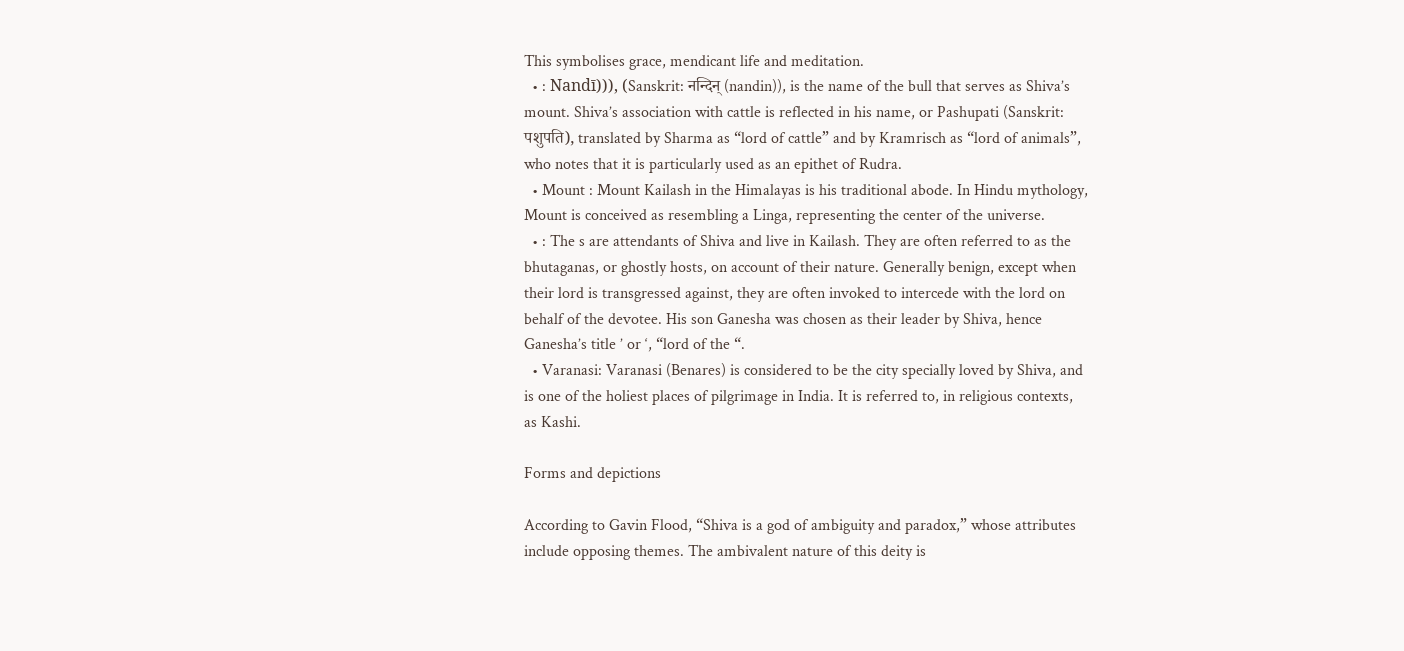This symbolises grace, mendicant life and meditation.
  • : Nandī))), (Sanskrit: नन्दिन् (nandin)), is the name of the bull that serves as Shiva’s mount. Shiva’s association with cattle is reflected in his name, or Pashupati (Sanskrit: पशुपति), translated by Sharma as “lord of cattle” and by Kramrisch as “lord of animals”, who notes that it is particularly used as an epithet of Rudra.
  • Mount : Mount Kailash in the Himalayas is his traditional abode. In Hindu mythology, Mount is conceived as resembling a Linga, representing the center of the universe.
  • : The s are attendants of Shiva and live in Kailash. They are often referred to as the bhutaganas, or ghostly hosts, on account of their nature. Generally benign, except when their lord is transgressed against, they are often invoked to intercede with the lord on behalf of the devotee. His son Ganesha was chosen as their leader by Shiva, hence Ganesha’s title ’ or ‘, “lord of the “.
  • Varanasi: Varanasi (Benares) is considered to be the city specially loved by Shiva, and is one of the holiest places of pilgrimage in India. It is referred to, in religious contexts, as Kashi.

Forms and depictions

According to Gavin Flood, “Shiva is a god of ambiguity and paradox,” whose attributes include opposing themes. The ambivalent nature of this deity is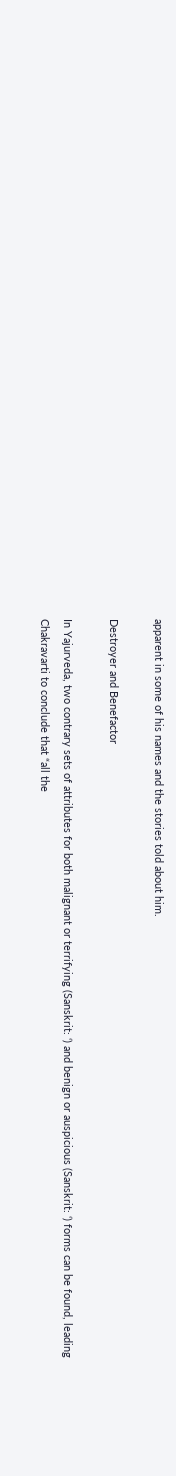apparent in some of his names and the stories told about him.

Destroyer and Benefactor

In Yajurveda, two contrary sets of attributes for both malignant or terrifying (Sanskrit: ‘) and benign or auspicious (Sanskrit: ‘) forms can be found, leading Chakravarti to conclude that “all the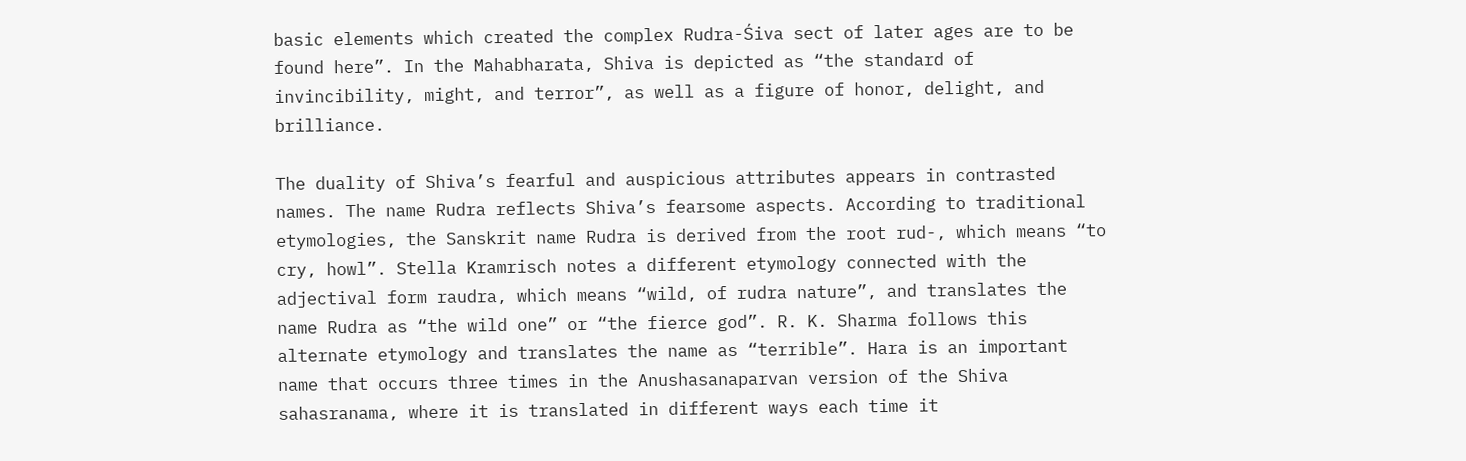basic elements which created the complex Rudra-Śiva sect of later ages are to be found here”. In the Mahabharata, Shiva is depicted as “the standard of invincibility, might, and terror”, as well as a figure of honor, delight, and brilliance.

The duality of Shiva’s fearful and auspicious attributes appears in contrasted names. The name Rudra reflects Shiva’s fearsome aspects. According to traditional etymologies, the Sanskrit name Rudra is derived from the root rud-, which means “to cry, howl”. Stella Kramrisch notes a different etymology connected with the adjectival form raudra, which means “wild, of rudra nature”, and translates the name Rudra as “the wild one” or “the fierce god”. R. K. Sharma follows this alternate etymology and translates the name as “terrible”. Hara is an important name that occurs three times in the Anushasanaparvan version of the Shiva sahasranama, where it is translated in different ways each time it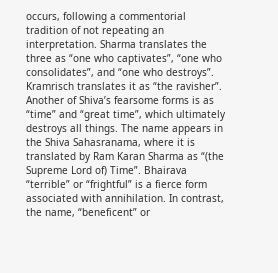occurs, following a commentorial tradition of not repeating an interpretation. Sharma translates the three as “one who captivates”, “one who consolidates”, and “one who destroys”. Kramrisch translates it as “the ravisher”. Another of Shiva’s fearsome forms is as “time” and “great time”, which ultimately destroys all things. The name appears in the Shiva Sahasranama, where it is translated by Ram Karan Sharma as “(the Supreme Lord of) Time”. Bhairava “terrible” or “frightful” is a fierce form associated with annihilation. In contrast, the name, “beneficent” or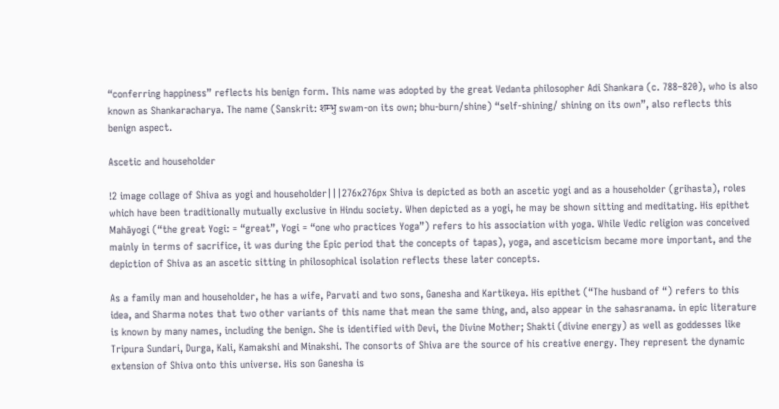“conferring happiness” reflects his benign form. This name was adopted by the great Vedanta philosopher Adi Shankara (c. 788–820), who is also known as Shankaracharya. The name (Sanskrit: शम्भु swam-on its own; bhu-burn/shine) “self-shining/ shining on its own”, also reflects this benign aspect.

Ascetic and householder

!2 image collage of Shiva as yogi and householder|||276x276px Shiva is depicted as both an ascetic yogi and as a householder (grihasta), roles which have been traditionally mutually exclusive in Hindu society. When depicted as a yogi, he may be shown sitting and meditating. His epithet Mahāyogi (“the great Yogi: = “great”, Yogi = “one who practices Yoga”) refers to his association with yoga. While Vedic religion was conceived mainly in terms of sacrifice, it was during the Epic period that the concepts of tapas), yoga, and asceticism became more important, and the depiction of Shiva as an ascetic sitting in philosophical isolation reflects these later concepts.

As a family man and householder, he has a wife, Parvati and two sons, Ganesha and Kartikeya. His epithet (“The husband of “) refers to this idea, and Sharma notes that two other variants of this name that mean the same thing, and, also appear in the sahasranama. in epic literature is known by many names, including the benign. She is identified with Devi, the Divine Mother; Shakti (divine energy) as well as goddesses like Tripura Sundari, Durga, Kali, Kamakshi and Minakshi. The consorts of Shiva are the source of his creative energy. They represent the dynamic extension of Shiva onto this universe. His son Ganesha is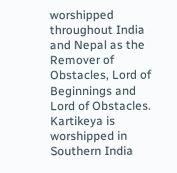worshipped throughout India and Nepal as the Remover of Obstacles, Lord of Beginnings and Lord of Obstacles. Kartikeya is worshipped in Southern India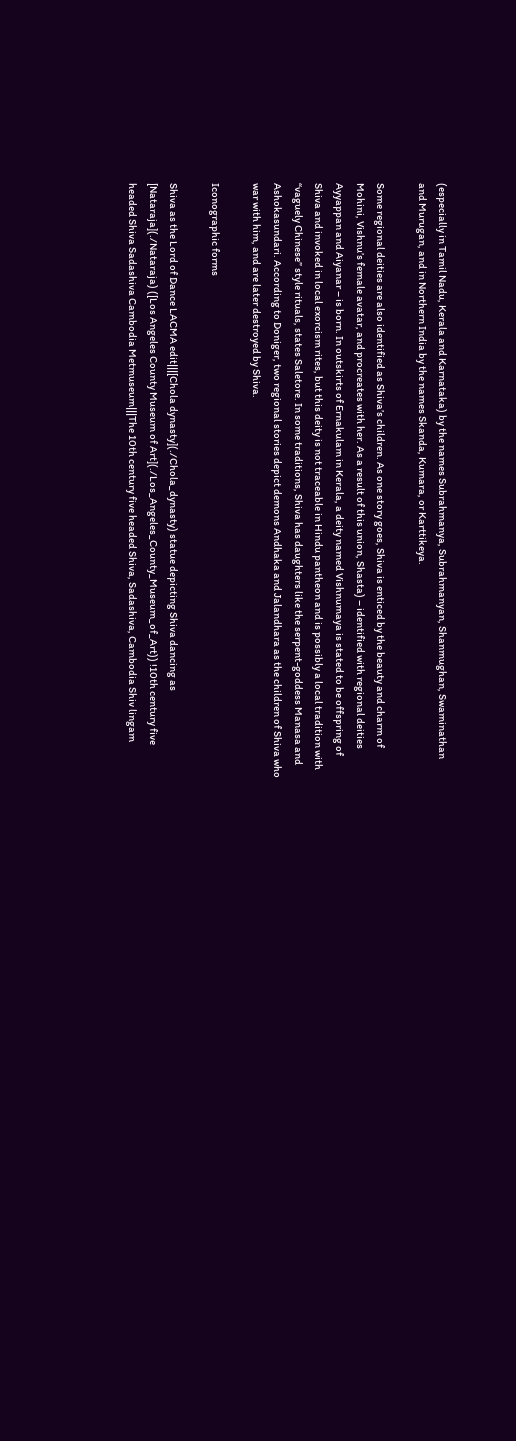(especially in Tamil Nadu, Kerala and Karnataka) by the names Subrahmanya, Subrahmanyan, Shanmughan, Swaminathan and Murugan, and in Northern India by the names Skanda, Kumara, or Karttikeya.

Some regional deities are also identified as Shiva’s children. As one story goes, Shiva is enticed by the beauty and charm of Mohini, Vishnu’s female avatar, and procreates with her. As a result of this union, Shasta) – identified with regional deities Ayyappan and Aiyanar – is born. In outskirts of Ernakulam in Kerala, a deity named Vishnumaya is stated to be offspring of Shiva and invoked in local exorcism rites, but this deity is not traceable in Hindu pantheon and is possibly a local tradition with “vaguely Chinese” style rituals, states Saletore. In some traditions, Shiva has daughters like the serpent-goddess Manasa and Ashokasundari. According to Doniger, two regional stories depict demons Andhaka and Jalandhara as the children of Shiva who war with him, and are later destroyed by Shiva.

Iconographic forms

Shiva as the Lord of Dance LACMA edit|||[Chola dynasty](./Chola_dynasty) statue depicting Shiva dancing as [Nataraja](./Nataraja) ([Los Angeles County Museum of Art](./Los_Angeles_County_Museum_of_Art)) !10th century five headed Shiva Sadashiva Cambodia Metmuseum|||The 10th century five headed Shiva, Sadashiva, Cambodia Shiv lingam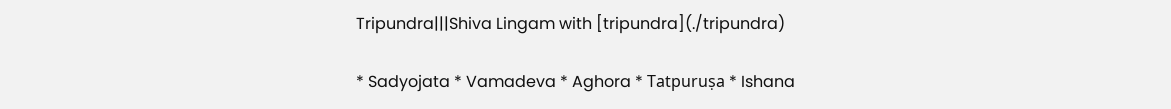Tripundra|||Shiva Lingam with [tripundra](./tripundra)

* Sadyojata * Vamadeva * Aghora * Tatpuruṣa * Ishana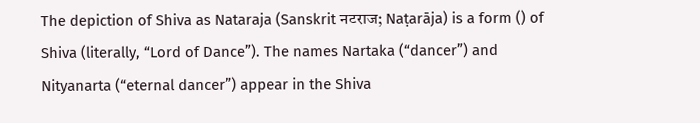The depiction of Shiva as Nataraja (Sanskrit नटराज; Naṭarāja) is a form () of Shiva (literally, “Lord of Dance”). The names Nartaka (“dancer”) and Nityanarta (“eternal dancer”) appear in the Shiva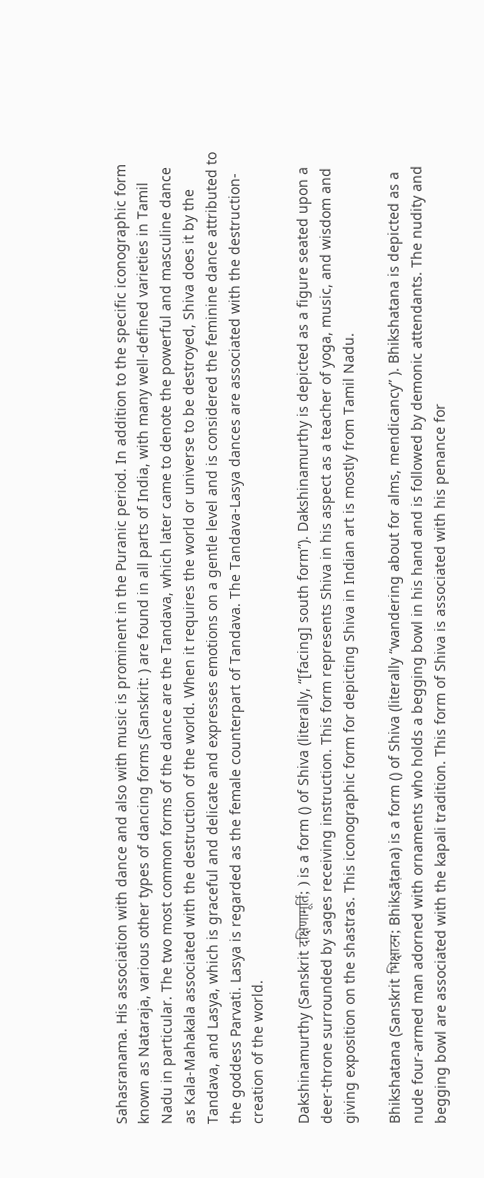Sahasranama. His association with dance and also with music is prominent in the Puranic period. In addition to the specific iconographic form known as Nataraja, various other types of dancing forms (Sanskrit: ) are found in all parts of India, with many well-defined varieties in Tamil Nadu in particular. The two most common forms of the dance are the Tandava, which later came to denote the powerful and masculine dance as Kala-Mahakala associated with the destruction of the world. When it requires the world or universe to be destroyed, Shiva does it by the Tandava, and Lasya, which is graceful and delicate and expresses emotions on a gentle level and is considered the feminine dance attributed to the goddess Parvati. Lasya is regarded as the female counterpart of Tandava. The Tandava-Lasya dances are associated with the destruction-creation of the world.

Dakshinamurthy (Sanskrit दक्षिणामूर्ति; ) is a form () of Shiva (literally, “[facing] south form”). Dakshinamurthy is depicted as a figure seated upon a deer-throne surrounded by sages receiving instruction. This form represents Shiva in his aspect as a teacher of yoga, music, and wisdom and giving exposition on the shastras. This iconographic form for depicting Shiva in Indian art is mostly from Tamil Nadu.

Bhikshatana (Sanskrit भिक्षाटन; Bhikṣāṭana) is a form () of Shiva (literally “wandering about for alms, mendicancy” ). Bhikshatana is depicted as a nude four-armed man adorned with ornaments who holds a begging bowl in his hand and is followed by demonic attendants. The nudity and begging bowl are associated with the kapali tradition. This form of Shiva is associated with his penance for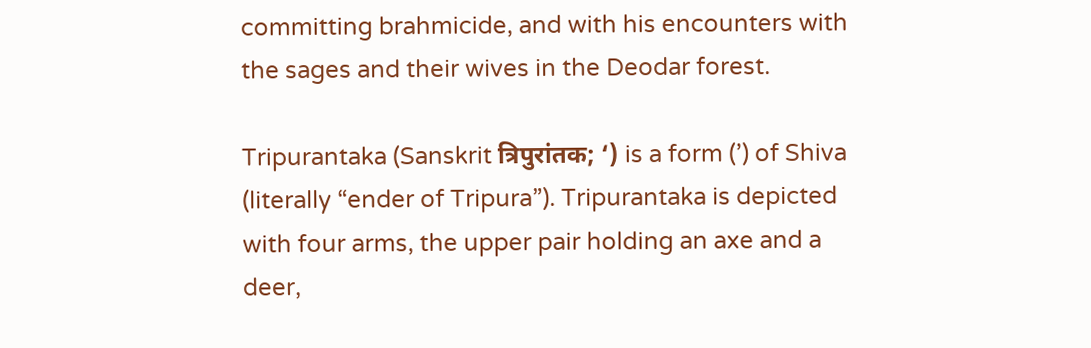committing brahmicide, and with his encounters with the sages and their wives in the Deodar forest.

Tripurantaka (Sanskrit त्रिपुरांतक; ‘) is a form (’) of Shiva (literally “ender of Tripura”). Tripurantaka is depicted with four arms, the upper pair holding an axe and a deer,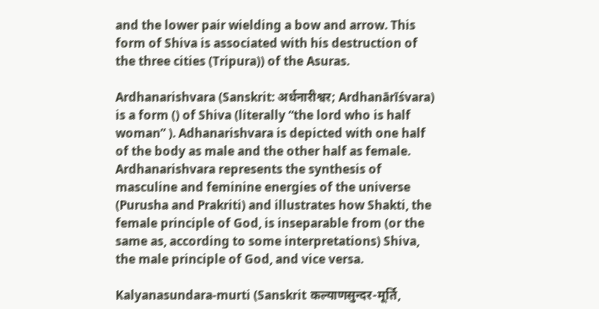and the lower pair wielding a bow and arrow. This form of Shiva is associated with his destruction of the three cities (Tripura)) of the Asuras.

Ardhanarishvara (Sanskrit: अर्धनारीश्वर; Ardhanārīśvara) is a form () of Shiva (literally “the lord who is half woman” ). Adhanarishvara is depicted with one half of the body as male and the other half as female. Ardhanarishvara represents the synthesis of masculine and feminine energies of the universe (Purusha and Prakriti) and illustrates how Shakti, the female principle of God, is inseparable from (or the same as, according to some interpretations) Shiva, the male principle of God, and vice versa.

Kalyanasundara-murti (Sanskrit कल्याणसुन्दर-मूर्ति,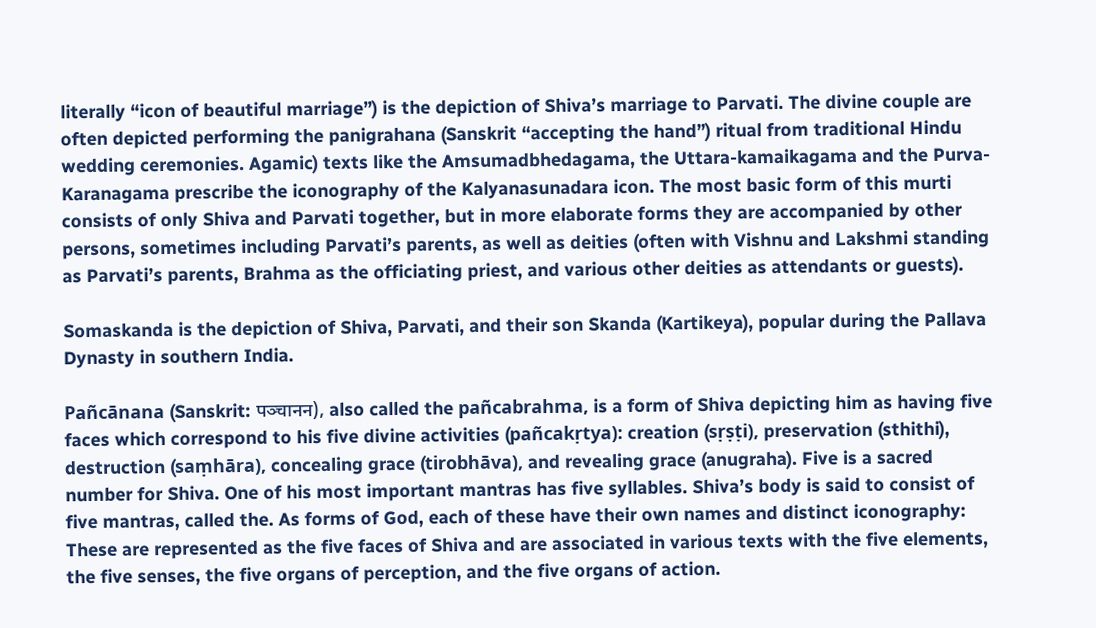literally “icon of beautiful marriage”) is the depiction of Shiva’s marriage to Parvati. The divine couple are often depicted performing the panigrahana (Sanskrit “accepting the hand”) ritual from traditional Hindu wedding ceremonies. Agamic) texts like the Amsumadbhedagama, the Uttara-kamaikagama and the Purva-Karanagama prescribe the iconography of the Kalyanasunadara icon. The most basic form of this murti consists of only Shiva and Parvati together, but in more elaborate forms they are accompanied by other persons, sometimes including Parvati’s parents, as well as deities (often with Vishnu and Lakshmi standing as Parvati’s parents, Brahma as the officiating priest, and various other deities as attendants or guests).

Somaskanda is the depiction of Shiva, Parvati, and their son Skanda (Kartikeya), popular during the Pallava Dynasty in southern India.

Pañcānana (Sanskrit: पञ्चानन), also called the pañcabrahma, is a form of Shiva depicting him as having five faces which correspond to his five divine activities (pañcakṛtya): creation (sṛṣṭi), preservation (sthithi), destruction (saṃhāra), concealing grace (tirobhāva), and revealing grace (anugraha). Five is a sacred number for Shiva. One of his most important mantras has five syllables. Shiva’s body is said to consist of five mantras, called the. As forms of God, each of these have their own names and distinct iconography: These are represented as the five faces of Shiva and are associated in various texts with the five elements, the five senses, the five organs of perception, and the five organs of action.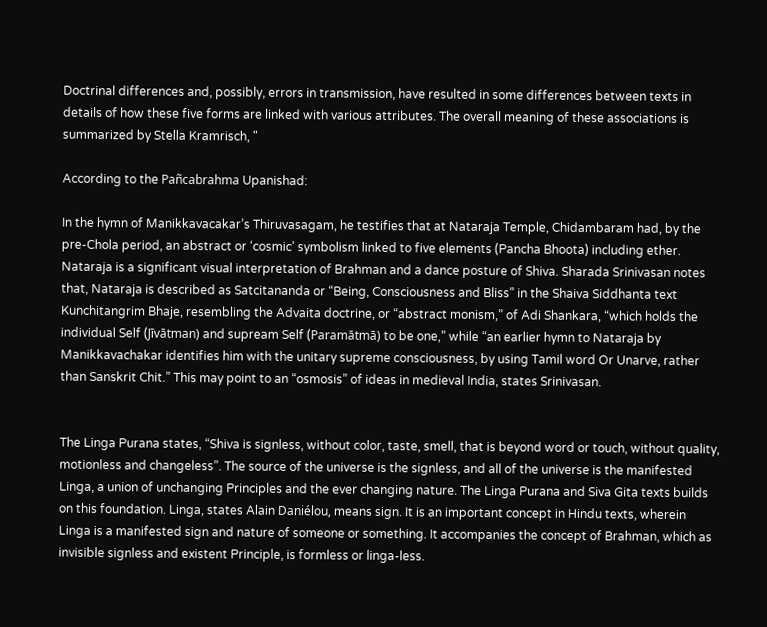Doctrinal differences and, possibly, errors in transmission, have resulted in some differences between texts in details of how these five forms are linked with various attributes. The overall meaning of these associations is summarized by Stella Kramrisch, "

According to the Pañcabrahma Upanishad:

In the hymn of Manikkavacakar’s Thiruvasagam, he testifies that at Nataraja Temple, Chidambaram had, by the pre-Chola period, an abstract or ‘cosmic’ symbolism linked to five elements (Pancha Bhoota) including ether. Nataraja is a significant visual interpretation of Brahman and a dance posture of Shiva. Sharada Srinivasan notes that, Nataraja is described as Satcitananda or “Being, Consciousness and Bliss” in the Shaiva Siddhanta text Kunchitangrim Bhaje, resembling the Advaita doctrine, or “abstract monism,” of Adi Shankara, “which holds the individual Self (Jīvātman) and supream Self (Paramātmā) to be one,” while “an earlier hymn to Nataraja by Manikkavachakar identifies him with the unitary supreme consciousness, by using Tamil word Or Unarve, rather than Sanskrit Chit.” This may point to an “osmosis” of ideas in medieval India, states Srinivasan.


The Linga Purana states, “Shiva is signless, without color, taste, smell, that is beyond word or touch, without quality, motionless and changeless”. The source of the universe is the signless, and all of the universe is the manifested Linga, a union of unchanging Principles and the ever changing nature. The Linga Purana and Siva Gita texts builds on this foundation. Linga, states Alain Daniélou, means sign. It is an important concept in Hindu texts, wherein Linga is a manifested sign and nature of someone or something. It accompanies the concept of Brahman, which as invisible signless and existent Principle, is formless or linga-less.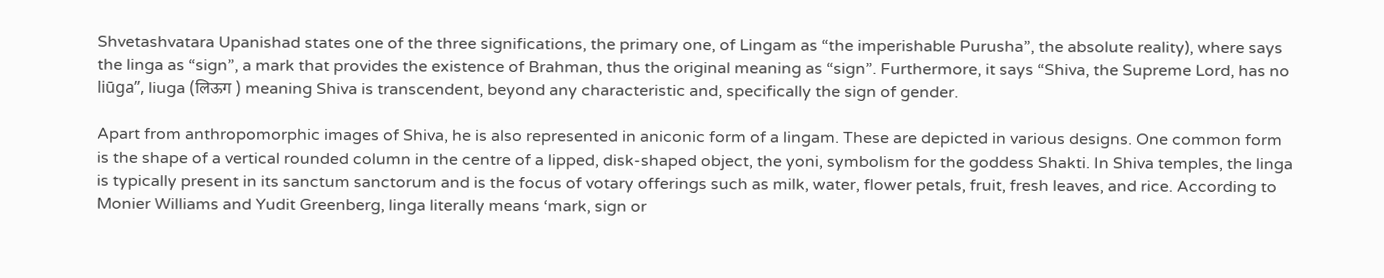Shvetashvatara Upanishad states one of the three significations, the primary one, of Lingam as “the imperishable Purusha”, the absolute reality), where says the linga as “sign”, a mark that provides the existence of Brahman, thus the original meaning as “sign”. Furthermore, it says “Shiva, the Supreme Lord, has no liūga”, liuga (लिऊग ) meaning Shiva is transcendent, beyond any characteristic and, specifically the sign of gender.

Apart from anthropomorphic images of Shiva, he is also represented in aniconic form of a lingam. These are depicted in various designs. One common form is the shape of a vertical rounded column in the centre of a lipped, disk-shaped object, the yoni, symbolism for the goddess Shakti. In Shiva temples, the linga is typically present in its sanctum sanctorum and is the focus of votary offerings such as milk, water, flower petals, fruit, fresh leaves, and rice. According to Monier Williams and Yudit Greenberg, linga literally means ‘mark, sign or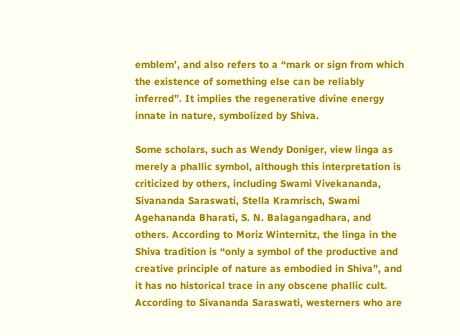emblem’, and also refers to a “mark or sign from which the existence of something else can be reliably inferred”. It implies the regenerative divine energy innate in nature, symbolized by Shiva.

Some scholars, such as Wendy Doniger, view linga as merely a phallic symbol, although this interpretation is criticized by others, including Swami Vivekananda, Sivananda Saraswati, Stella Kramrisch, Swami Agehananda Bharati, S. N. Balagangadhara, and others. According to Moriz Winternitz, the linga in the Shiva tradition is “only a symbol of the productive and creative principle of nature as embodied in Shiva”, and it has no historical trace in any obscene phallic cult. According to Sivananda Saraswati, westerners who are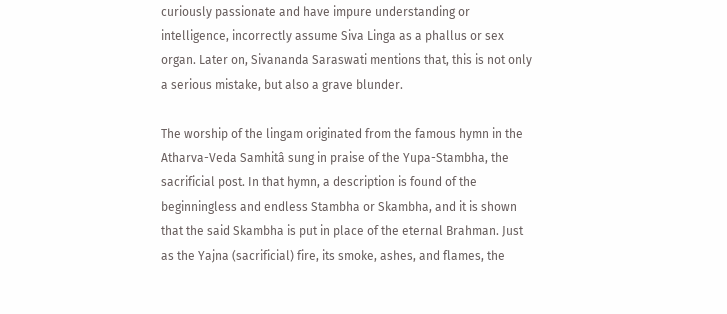curiously passionate and have impure understanding or intelligence, incorrectly assume Siva Linga as a phallus or sex organ. Later on, Sivananda Saraswati mentions that, this is not only a serious mistake, but also a grave blunder.

The worship of the lingam originated from the famous hymn in the Atharva-Veda Samhitâ sung in praise of the Yupa-Stambha, the sacrificial post. In that hymn, a description is found of the beginningless and endless Stambha or Skambha, and it is shown that the said Skambha is put in place of the eternal Brahman. Just as the Yajna (sacrificial) fire, its smoke, ashes, and flames, the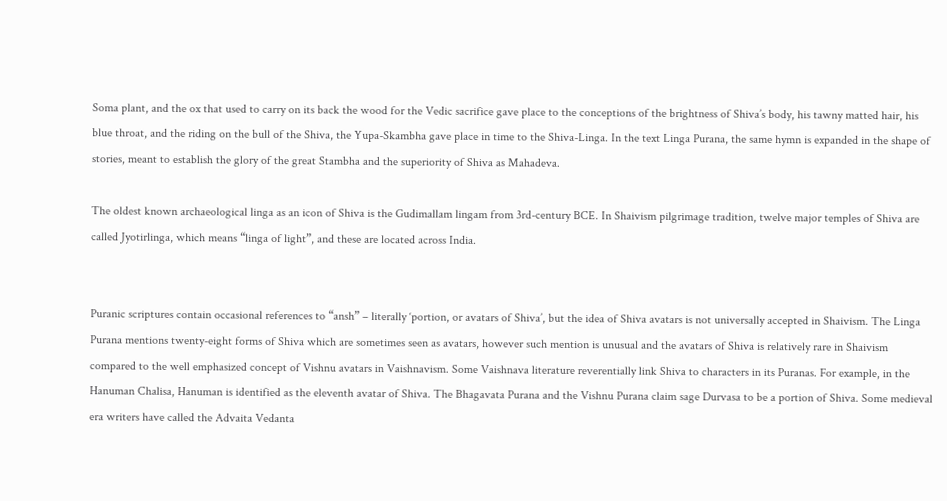Soma plant, and the ox that used to carry on its back the wood for the Vedic sacrifice gave place to the conceptions of the brightness of Shiva’s body, his tawny matted hair, his blue throat, and the riding on the bull of the Shiva, the Yupa-Skambha gave place in time to the Shiva-Linga. In the text Linga Purana, the same hymn is expanded in the shape of stories, meant to establish the glory of the great Stambha and the superiority of Shiva as Mahadeva.

The oldest known archaeological linga as an icon of Shiva is the Gudimallam lingam from 3rd-century BCE. In Shaivism pilgrimage tradition, twelve major temples of Shiva are called Jyotirlinga, which means “linga of light”, and these are located across India.


Puranic scriptures contain occasional references to “ansh” – literally ‘portion, or avatars of Shiva’, but the idea of Shiva avatars is not universally accepted in Shaivism. The Linga Purana mentions twenty-eight forms of Shiva which are sometimes seen as avatars, however such mention is unusual and the avatars of Shiva is relatively rare in Shaivism compared to the well emphasized concept of Vishnu avatars in Vaishnavism. Some Vaishnava literature reverentially link Shiva to characters in its Puranas. For example, in the Hanuman Chalisa, Hanuman is identified as the eleventh avatar of Shiva. The Bhagavata Purana and the Vishnu Purana claim sage Durvasa to be a portion of Shiva. Some medieval era writers have called the Advaita Vedanta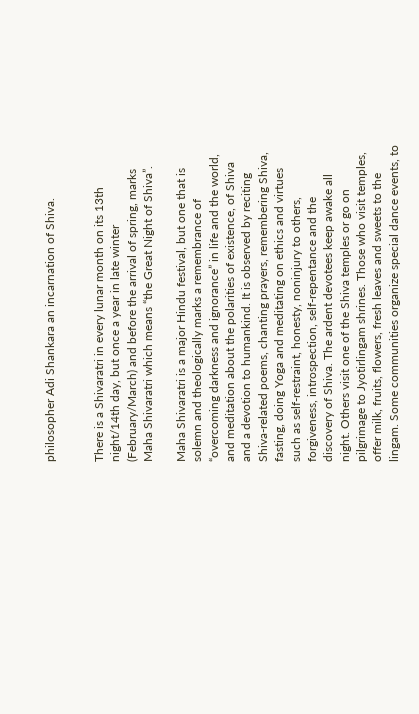philosopher Adi Shankara an incarnation of Shiva.


There is a Shivaratri in every lunar month on its 13th night/14th day, but once a year in late winter (February/March) and before the arrival of spring, marks Maha Shivaratri which means “the Great Night of Shiva”.

Maha Shivaratri is a major Hindu festival, but one that is solemn and theologically marks a remembrance of “overcoming darkness and ignorance” in life and the world, and meditation about the polarities of existence, of Shiva and a devotion to humankind. It is observed by reciting Shiva-related poems, chanting prayers, remembering Shiva, fasting, doing Yoga and meditating on ethics and virtues such as self-restraint, honesty, noninjury to others, forgiveness, introspection, self-repentance and the discovery of Shiva. The ardent devotees keep awake all night. Others visit one of the Shiva temples or go on pilgrimage to Jyotirlingam shrines. Those who visit temples, offer milk, fruits, flowers, fresh leaves and sweets to the lingam. Some communities organize special dance events, to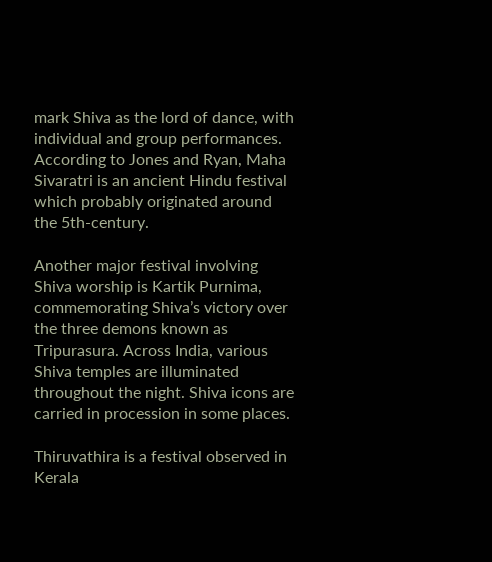mark Shiva as the lord of dance, with individual and group performances. According to Jones and Ryan, Maha Sivaratri is an ancient Hindu festival which probably originated around the 5th-century.

Another major festival involving Shiva worship is Kartik Purnima, commemorating Shiva’s victory over the three demons known as Tripurasura. Across India, various Shiva temples are illuminated throughout the night. Shiva icons are carried in procession in some places.

Thiruvathira is a festival observed in Kerala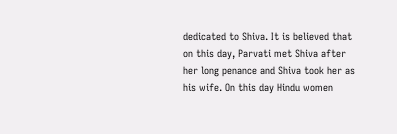dedicated to Shiva. It is believed that on this day, Parvati met Shiva after her long penance and Shiva took her as his wife. On this day Hindu women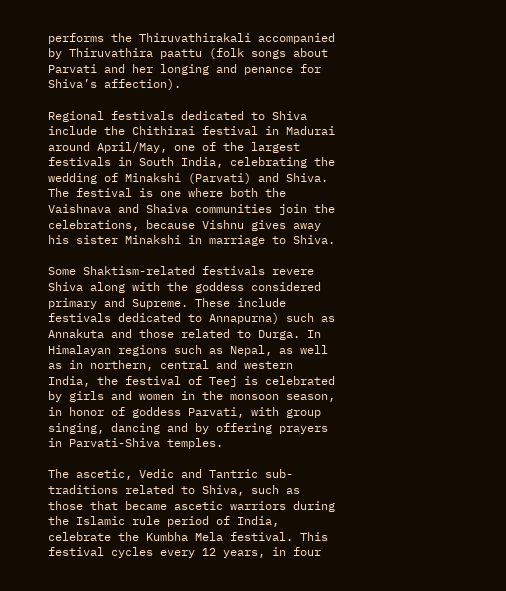performs the Thiruvathirakali accompanied by Thiruvathira paattu (folk songs about Parvati and her longing and penance for Shiva’s affection).

Regional festivals dedicated to Shiva include the Chithirai festival in Madurai around April/May, one of the largest festivals in South India, celebrating the wedding of Minakshi (Parvati) and Shiva. The festival is one where both the Vaishnava and Shaiva communities join the celebrations, because Vishnu gives away his sister Minakshi in marriage to Shiva.

Some Shaktism-related festivals revere Shiva along with the goddess considered primary and Supreme. These include festivals dedicated to Annapurna) such as Annakuta and those related to Durga. In Himalayan regions such as Nepal, as well as in northern, central and western India, the festival of Teej is celebrated by girls and women in the monsoon season, in honor of goddess Parvati, with group singing, dancing and by offering prayers in Parvati-Shiva temples.

The ascetic, Vedic and Tantric sub-traditions related to Shiva, such as those that became ascetic warriors during the Islamic rule period of India, celebrate the Kumbha Mela festival. This festival cycles every 12 years, in four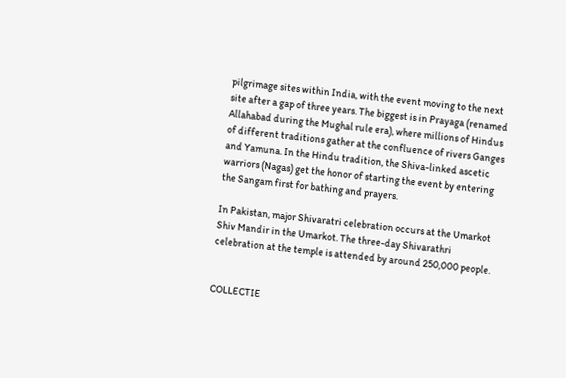pilgrimage sites within India, with the event moving to the next site after a gap of three years. The biggest is in Prayaga (renamed Allahabad during the Mughal rule era), where millions of Hindus of different traditions gather at the confluence of rivers Ganges and Yamuna. In the Hindu tradition, the Shiva-linked ascetic warriors (Nagas) get the honor of starting the event by entering the Sangam first for bathing and prayers.

In Pakistan, major Shivaratri celebration occurs at the Umarkot Shiv Mandir in the Umarkot. The three-day Shivarathri celebration at the temple is attended by around 250,000 people.


COLLECTIE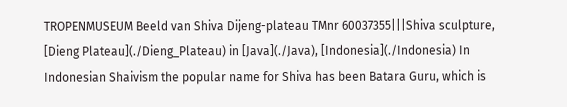TROPENMUSEUM Beeld van Shiva Dijeng-plateau TMnr 60037355|||Shiva sculpture, [Dieng Plateau](./Dieng_Plateau) in [Java](./Java), [Indonesia](./Indonesia) In Indonesian Shaivism the popular name for Shiva has been Batara Guru, which is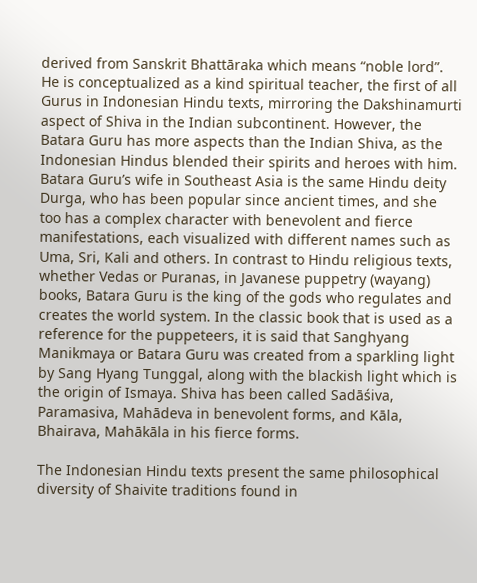derived from Sanskrit Bhattāraka which means “noble lord”. He is conceptualized as a kind spiritual teacher, the first of all Gurus in Indonesian Hindu texts, mirroring the Dakshinamurti aspect of Shiva in the Indian subcontinent. However, the Batara Guru has more aspects than the Indian Shiva, as the Indonesian Hindus blended their spirits and heroes with him. Batara Guru’s wife in Southeast Asia is the same Hindu deity Durga, who has been popular since ancient times, and she too has a complex character with benevolent and fierce manifestations, each visualized with different names such as Uma, Sri, Kali and others. In contrast to Hindu religious texts, whether Vedas or Puranas, in Javanese puppetry (wayang) books, Batara Guru is the king of the gods who regulates and creates the world system. In the classic book that is used as a reference for the puppeteers, it is said that Sanghyang Manikmaya or Batara Guru was created from a sparkling light by Sang Hyang Tunggal, along with the blackish light which is the origin of Ismaya. Shiva has been called Sadāśiva, Paramasiva, Mahādeva in benevolent forms, and Kāla, Bhairava, Mahākāla in his fierce forms.

The Indonesian Hindu texts present the same philosophical diversity of Shaivite traditions found in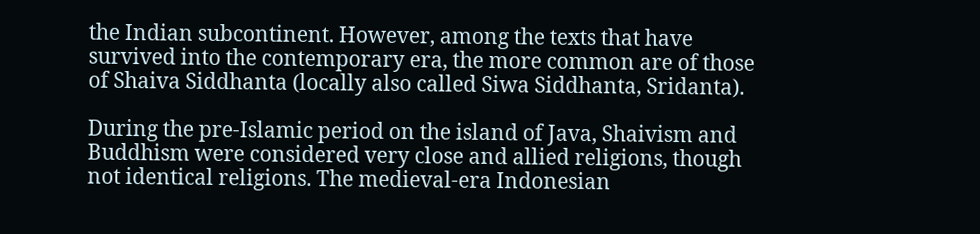the Indian subcontinent. However, among the texts that have survived into the contemporary era, the more common are of those of Shaiva Siddhanta (locally also called Siwa Siddhanta, Sridanta).

During the pre-Islamic period on the island of Java, Shaivism and Buddhism were considered very close and allied religions, though not identical religions. The medieval-era Indonesian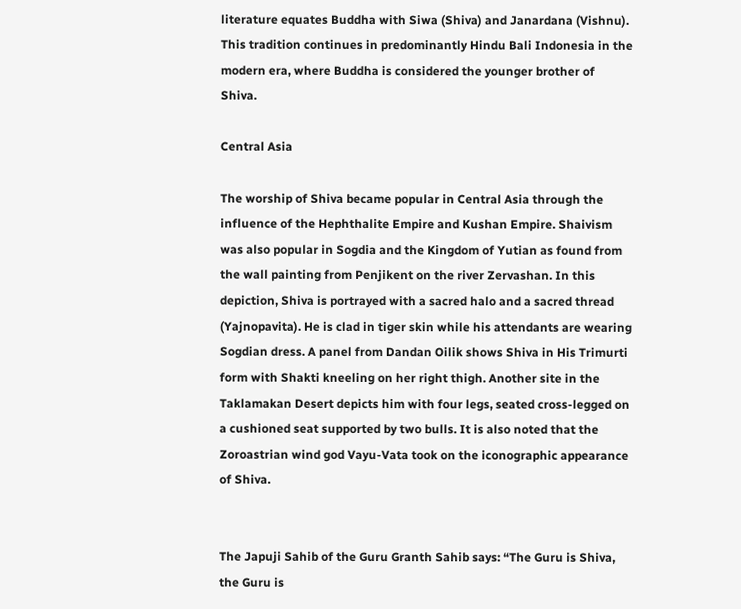literature equates Buddha with Siwa (Shiva) and Janardana (Vishnu). This tradition continues in predominantly Hindu Bali Indonesia in the modern era, where Buddha is considered the younger brother of Shiva.

Central Asia

The worship of Shiva became popular in Central Asia through the influence of the Hephthalite Empire and Kushan Empire. Shaivism was also popular in Sogdia and the Kingdom of Yutian as found from the wall painting from Penjikent on the river Zervashan. In this depiction, Shiva is portrayed with a sacred halo and a sacred thread (Yajnopavita). He is clad in tiger skin while his attendants are wearing Sogdian dress. A panel from Dandan Oilik shows Shiva in His Trimurti form with Shakti kneeling on her right thigh. Another site in the Taklamakan Desert depicts him with four legs, seated cross-legged on a cushioned seat supported by two bulls. It is also noted that the Zoroastrian wind god Vayu-Vata took on the iconographic appearance of Shiva.


The Japuji Sahib of the Guru Granth Sahib says: “The Guru is Shiva, the Guru is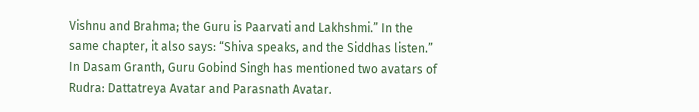Vishnu and Brahma; the Guru is Paarvati and Lakhshmi.” In the same chapter, it also says: “Shiva speaks, and the Siddhas listen.” In Dasam Granth, Guru Gobind Singh has mentioned two avatars of Rudra: Dattatreya Avatar and Parasnath Avatar.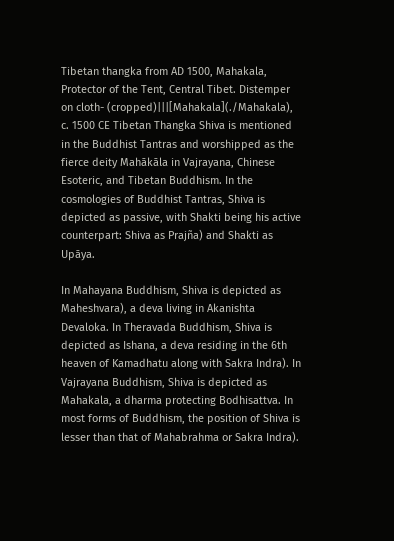Tibetan thangka from AD 1500, Mahakala, Protector of the Tent, Central Tibet. Distemper on cloth- (cropped)|||[Mahakala](./Mahakala), c. 1500 CE Tibetan Thangka Shiva is mentioned in the Buddhist Tantras and worshipped as the fierce deity Mahākāla in Vajrayana, Chinese Esoteric, and Tibetan Buddhism. In the cosmologies of Buddhist Tantras, Shiva is depicted as passive, with Shakti being his active counterpart: Shiva as Prajña) and Shakti as Upāya.

In Mahayana Buddhism, Shiva is depicted as Maheshvara), a deva living in Akanishta Devaloka. In Theravada Buddhism, Shiva is depicted as Ishana, a deva residing in the 6th heaven of Kamadhatu along with Sakra Indra). In Vajrayana Buddhism, Shiva is depicted as Mahakala, a dharma protecting Bodhisattva. In most forms of Buddhism, the position of Shiva is lesser than that of Mahabrahma or Sakra Indra).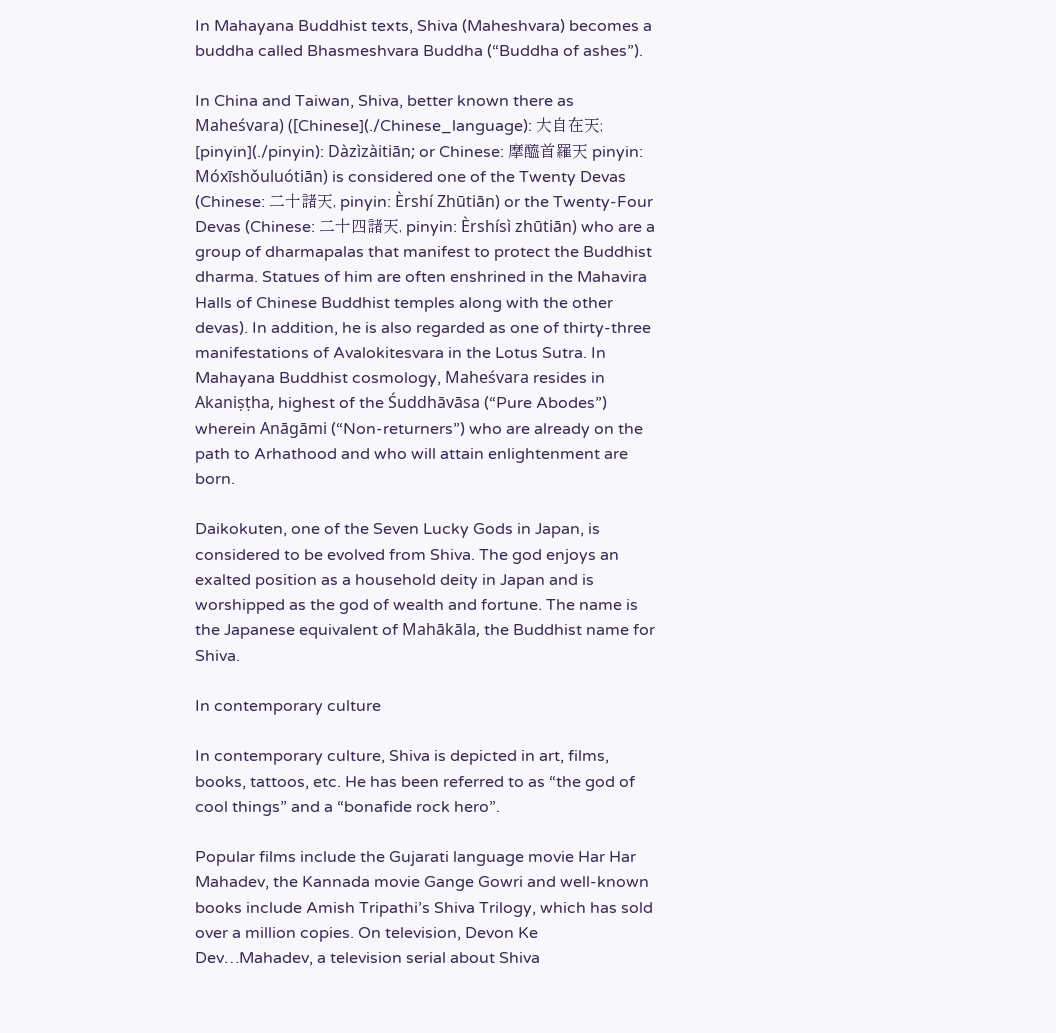In Mahayana Buddhist texts, Shiva (Maheshvara) becomes a buddha called Bhasmeshvara Buddha (“Buddha of ashes”).

In China and Taiwan, Shiva, better known there as Maheśvara) ([Chinese](./Chinese_language): 大自在天; [pinyin](./pinyin): Dàzìzàitiān; or Chinese: 摩醯首羅天 pinyin: Móxīshǒuluótiān) is considered one of the Twenty Devas (Chinese: 二十諸天, pinyin: Èrshí Zhūtiān) or the Twenty-Four Devas (Chinese: 二十四諸天, pinyin: Èrshísì zhūtiān) who are a group of dharmapalas that manifest to protect the Buddhist dharma. Statues of him are often enshrined in the Mahavira Halls of Chinese Buddhist temples along with the other devas). In addition, he is also regarded as one of thirty-three manifestations of Avalokitesvara in the Lotus Sutra. In Mahayana Buddhist cosmology, Maheśvara resides in Akaniṣṭha, highest of the Śuddhāvāsa (“Pure Abodes”) wherein Anāgāmi (“Non-returners”) who are already on the path to Arhathood and who will attain enlightenment are born.

Daikokuten, one of the Seven Lucky Gods in Japan, is considered to be evolved from Shiva. The god enjoys an exalted position as a household deity in Japan and is worshipped as the god of wealth and fortune. The name is the Japanese equivalent of Mahākāla, the Buddhist name for Shiva.

In contemporary culture

In contemporary culture, Shiva is depicted in art, films, books, tattoos, etc. He has been referred to as “the god of cool things” and a “bonafide rock hero”.

Popular films include the Gujarati language movie Har Har Mahadev, the Kannada movie Gange Gowri and well-known books include Amish Tripathi’s Shiva Trilogy, which has sold over a million copies. On television, Devon Ke Dev…Mahadev, a television serial about Shiva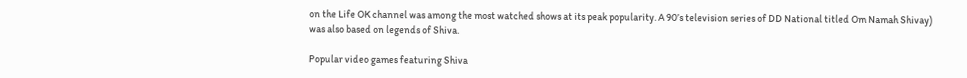on the Life OK channel was among the most watched shows at its peak popularity. A 90’s television series of DD National titled Om Namah Shivay) was also based on legends of Shiva.

Popular video games featuring Shiva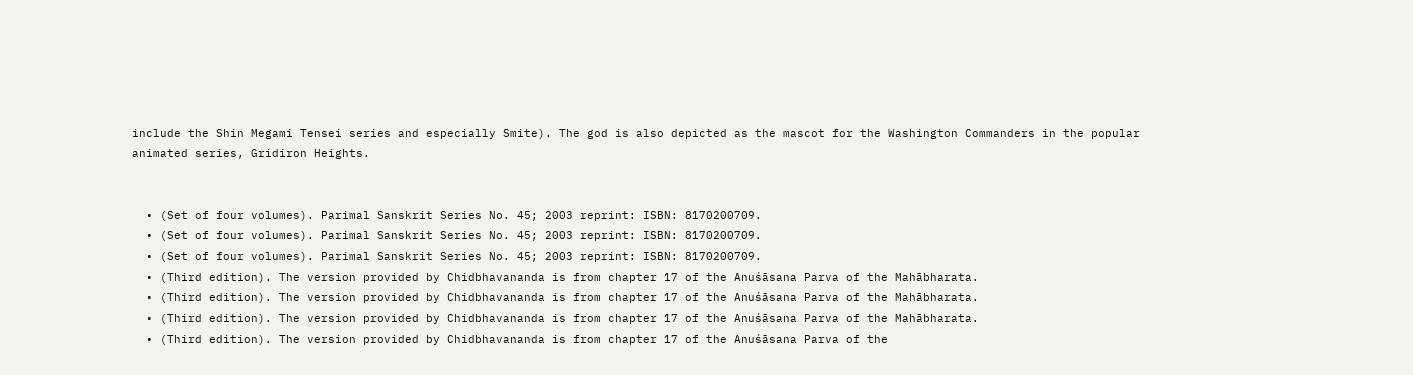include the Shin Megami Tensei series and especially Smite). The god is also depicted as the mascot for the Washington Commanders in the popular animated series, Gridiron Heights.


  • (Set of four volumes). Parimal Sanskrit Series No. 45; 2003 reprint: ISBN: 8170200709.
  • (Set of four volumes). Parimal Sanskrit Series No. 45; 2003 reprint: ISBN: 8170200709.
  • (Set of four volumes). Parimal Sanskrit Series No. 45; 2003 reprint: ISBN: 8170200709.
  • (Third edition). The version provided by Chidbhavananda is from chapter 17 of the Anuśāsana Parva of the Mahābharata.
  • (Third edition). The version provided by Chidbhavananda is from chapter 17 of the Anuśāsana Parva of the Mahābharata.
  • (Third edition). The version provided by Chidbhavananda is from chapter 17 of the Anuśāsana Parva of the Mahābharata.
  • (Third edition). The version provided by Chidbhavananda is from chapter 17 of the Anuśāsana Parva of the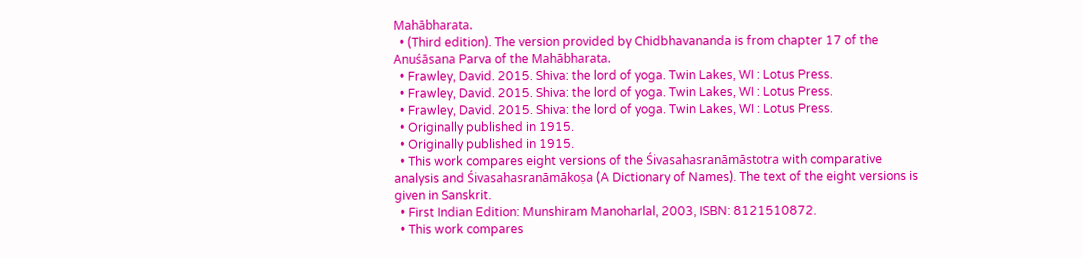Mahābharata.
  • (Third edition). The version provided by Chidbhavananda is from chapter 17 of the Anuśāsana Parva of the Mahābharata.
  • Frawley, David. 2015. Shiva: the lord of yoga. Twin Lakes, WI : Lotus Press.
  • Frawley, David. 2015. Shiva: the lord of yoga. Twin Lakes, WI : Lotus Press.
  • Frawley, David. 2015. Shiva: the lord of yoga. Twin Lakes, WI : Lotus Press.
  • Originally published in 1915.
  • Originally published in 1915.
  • This work compares eight versions of the Śivasahasranāmāstotra with comparative analysis and Śivasahasranāmākoṣa (A Dictionary of Names). The text of the eight versions is given in Sanskrit.
  • First Indian Edition: Munshiram Manoharlal, 2003, ISBN: 8121510872.
  • This work compares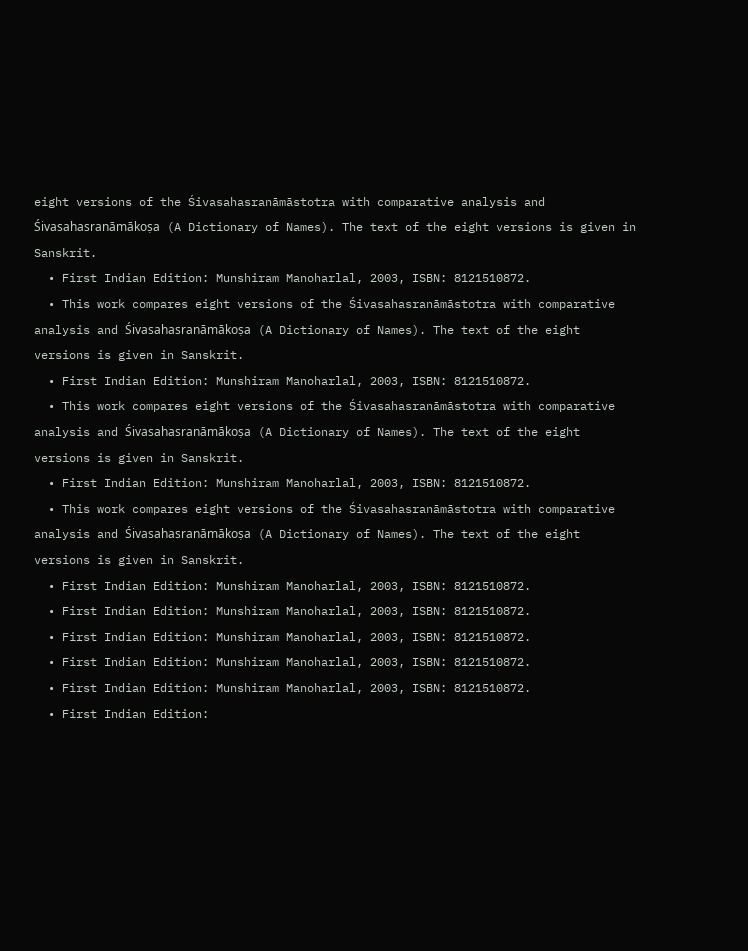eight versions of the Śivasahasranāmāstotra with comparative analysis and Śivasahasranāmākoṣa (A Dictionary of Names). The text of the eight versions is given in Sanskrit.
  • First Indian Edition: Munshiram Manoharlal, 2003, ISBN: 8121510872.
  • This work compares eight versions of the Śivasahasranāmāstotra with comparative analysis and Śivasahasranāmākoṣa (A Dictionary of Names). The text of the eight versions is given in Sanskrit.
  • First Indian Edition: Munshiram Manoharlal, 2003, ISBN: 8121510872.
  • This work compares eight versions of the Śivasahasranāmāstotra with comparative analysis and Śivasahasranāmākoṣa (A Dictionary of Names). The text of the eight versions is given in Sanskrit.
  • First Indian Edition: Munshiram Manoharlal, 2003, ISBN: 8121510872.
  • This work compares eight versions of the Śivasahasranāmāstotra with comparative analysis and Śivasahasranāmākoṣa (A Dictionary of Names). The text of the eight versions is given in Sanskrit.
  • First Indian Edition: Munshiram Manoharlal, 2003, ISBN: 8121510872.
  • First Indian Edition: Munshiram Manoharlal, 2003, ISBN: 8121510872.
  • First Indian Edition: Munshiram Manoharlal, 2003, ISBN: 8121510872.
  • First Indian Edition: Munshiram Manoharlal, 2003, ISBN: 8121510872.
  • First Indian Edition: Munshiram Manoharlal, 2003, ISBN: 8121510872.
  • First Indian Edition: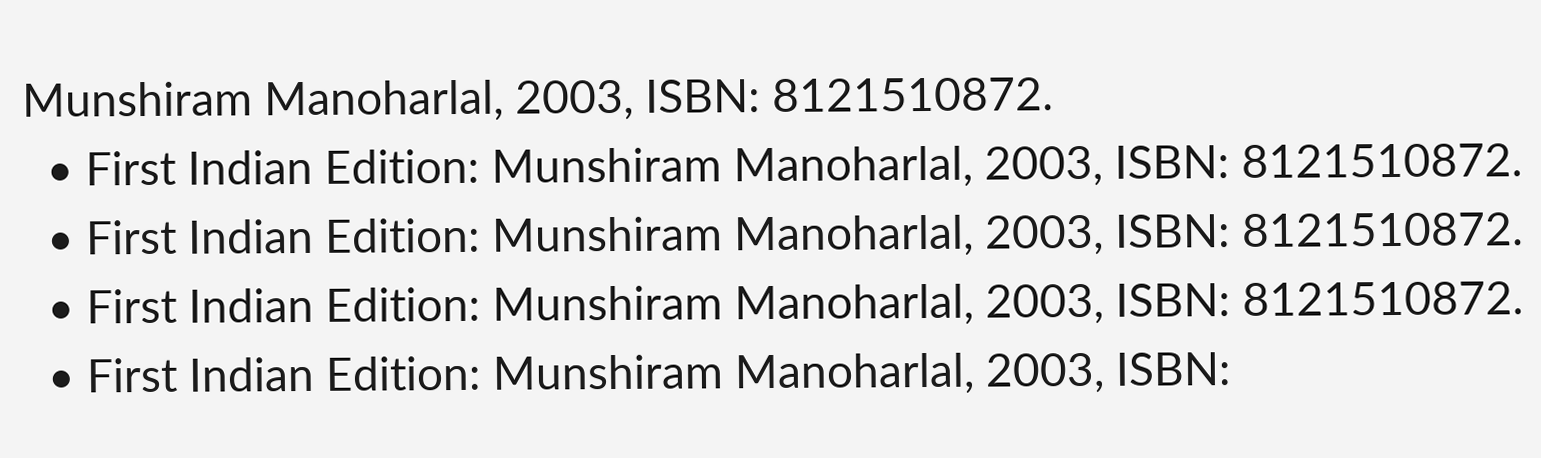Munshiram Manoharlal, 2003, ISBN: 8121510872.
  • First Indian Edition: Munshiram Manoharlal, 2003, ISBN: 8121510872.
  • First Indian Edition: Munshiram Manoharlal, 2003, ISBN: 8121510872.
  • First Indian Edition: Munshiram Manoharlal, 2003, ISBN: 8121510872.
  • First Indian Edition: Munshiram Manoharlal, 2003, ISBN: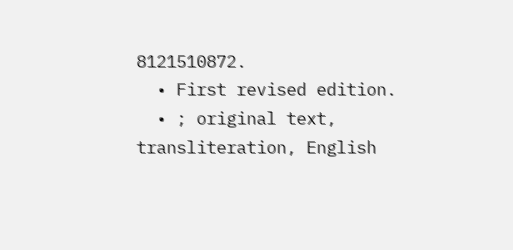8121510872.
  • First revised edition.
  • ; original text, transliteration, English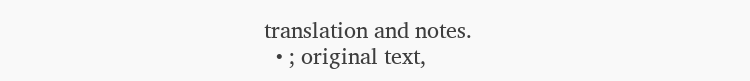translation and notes.
  • ; original text,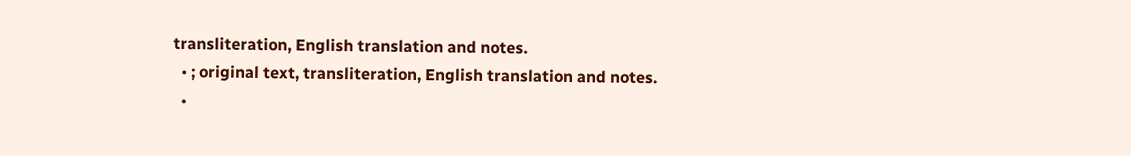transliteration, English translation and notes.
  • ; original text, transliteration, English translation and notes.
  •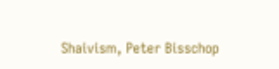Shaivism, Peter Bisschop